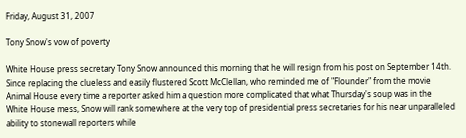Friday, August 31, 2007

Tony Snow's vow of poverty

White House press secretary Tony Snow announced this morning that he will resign from his post on September 14th. Since replacing the clueless and easily flustered Scott McClellan, who reminded me of "Flounder" from the movie Animal House every time a reporter asked him a question more complicated that what Thursday's soup was in the White House mess, Snow will rank somewhere at the very top of presidential press secretaries for his near unparalleled ability to stonewall reporters while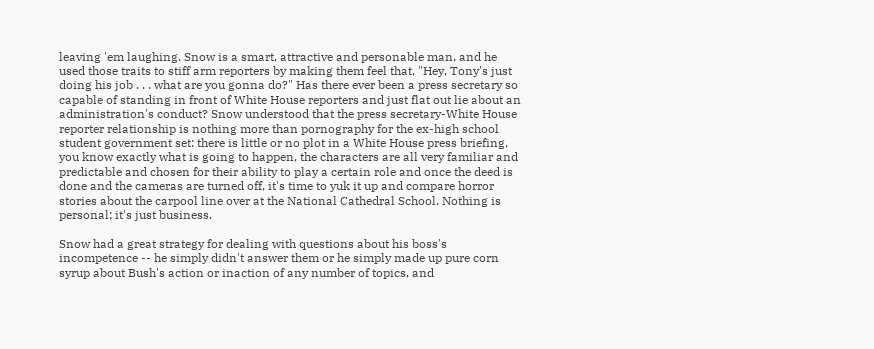leaving 'em laughing. Snow is a smart, attractive and personable man, and he used those traits to stiff arm reporters by making them feel that, "Hey, Tony's just doing his job . . . what are you gonna do?" Has there ever been a press secretary so capable of standing in front of White House reporters and just flat out lie about an administration's conduct? Snow understood that the press secretary-White House reporter relationship is nothing more than pornography for the ex-high school student government set: there is little or no plot in a White House press briefing, you know exactly what is going to happen, the characters are all very familiar and predictable and chosen for their ability to play a certain role and once the deed is done and the cameras are turned off, it's time to yuk it up and compare horror stories about the carpool line over at the National Cathedral School. Nothing is personal; it's just business.

Snow had a great strategy for dealing with questions about his boss's incompetence -- he simply didn't answer them or he simply made up pure corn syrup about Bush's action or inaction of any number of topics, and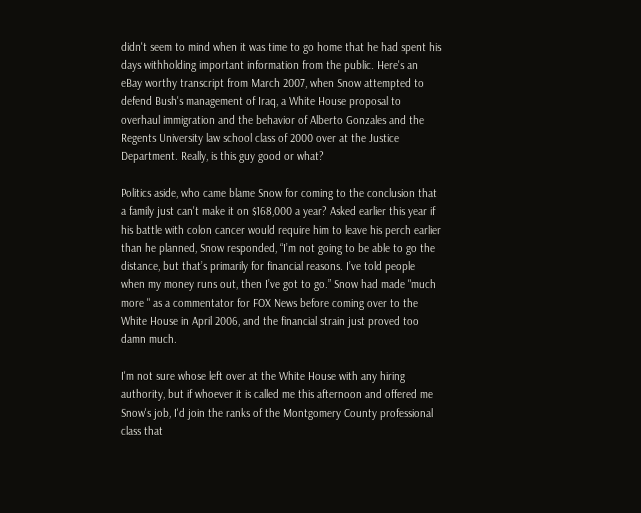didn't seem to mind when it was time to go home that he had spent his days withholding important information from the public. Here's an eBay worthy transcript from March 2007, when Snow attempted to defend Bush's management of Iraq, a White House proposal to overhaul immigration and the behavior of Alberto Gonzales and the Regents University law school class of 2000 over at the Justice Department. Really, is this guy good or what?

Politics aside, who came blame Snow for coming to the conclusion that a family just can't make it on $168,000 a year? Asked earlier this year if his battle with colon cancer would require him to leave his perch earlier than he planned, Snow responded, “I’m not going to be able to go the distance, but that’s primarily for financial reasons. I’ve told people when my money runs out, then I’ve got to go.” Snow had made "much more " as a commentator for FOX News before coming over to the White House in April 2006, and the financial strain just proved too damn much.

I'm not sure whose left over at the White House with any hiring authority, but if whoever it is called me this afternoon and offered me Snow's job, I'd join the ranks of the Montgomery County professional class that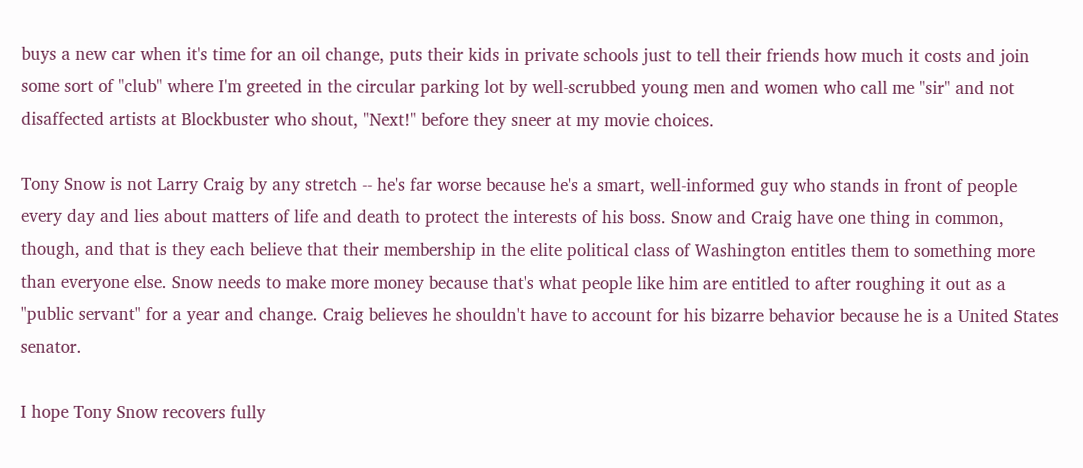buys a new car when it's time for an oil change, puts their kids in private schools just to tell their friends how much it costs and join some sort of "club" where I'm greeted in the circular parking lot by well-scrubbed young men and women who call me "sir" and not disaffected artists at Blockbuster who shout, "Next!" before they sneer at my movie choices.

Tony Snow is not Larry Craig by any stretch -- he's far worse because he's a smart, well-informed guy who stands in front of people every day and lies about matters of life and death to protect the interests of his boss. Snow and Craig have one thing in common, though, and that is they each believe that their membership in the elite political class of Washington entitles them to something more than everyone else. Snow needs to make more money because that's what people like him are entitled to after roughing it out as a "public servant" for a year and change. Craig believes he shouldn't have to account for his bizarre behavior because he is a United States senator.

I hope Tony Snow recovers fully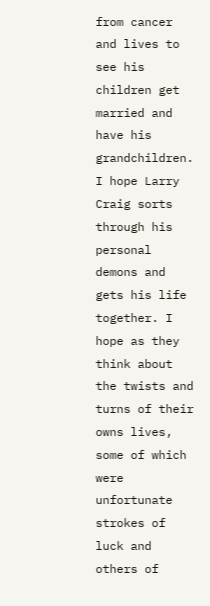from cancer and lives to see his children get married and have his grandchildren. I hope Larry Craig sorts through his personal demons and gets his life together. I hope as they think about the twists and turns of their owns lives, some of which were unfortunate strokes of luck and others of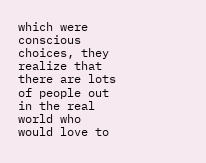which were conscious choices, they realize that there are lots of people out in the real world who would love to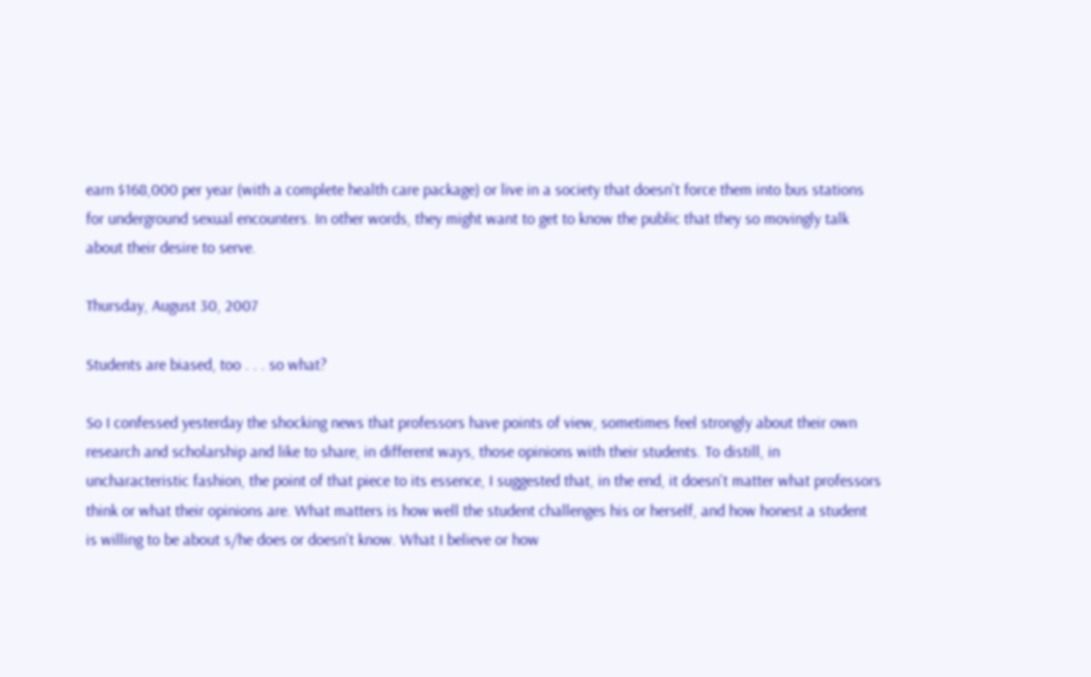earn $168,000 per year (with a complete health care package) or live in a society that doesn't force them into bus stations for underground sexual encounters. In other words, they might want to get to know the public that they so movingly talk about their desire to serve.

Thursday, August 30, 2007

Students are biased, too . . . so what?

So I confessed yesterday the shocking news that professors have points of view, sometimes feel strongly about their own research and scholarship and like to share, in different ways, those opinions with their students. To distill, in uncharacteristic fashion, the point of that piece to its essence, I suggested that, in the end, it doesn't matter what professors think or what their opinions are. What matters is how well the student challenges his or herself, and how honest a student is willing to be about s/he does or doesn't know. What I believe or how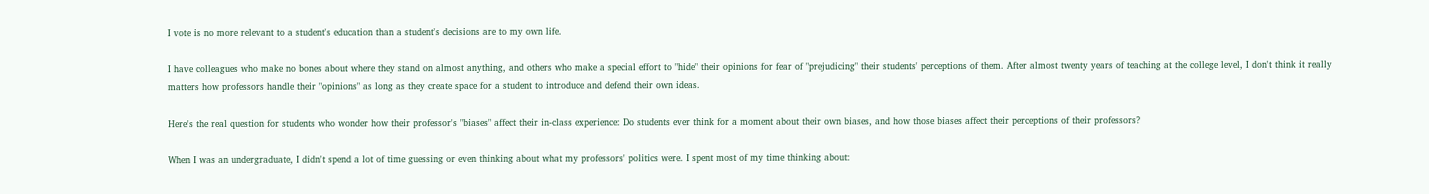I vote is no more relevant to a student's education than a student's decisions are to my own life.

I have colleagues who make no bones about where they stand on almost anything, and others who make a special effort to "hide" their opinions for fear of "prejudicing" their students' perceptions of them. After almost twenty years of teaching at the college level, I don't think it really matters how professors handle their "opinions" as long as they create space for a student to introduce and defend their own ideas.

Here's the real question for students who wonder how their professor's "biases" affect their in-class experience: Do students ever think for a moment about their own biases, and how those biases affect their perceptions of their professors?

When I was an undergraduate, I didn't spend a lot of time guessing or even thinking about what my professors' politics were. I spent most of my time thinking about: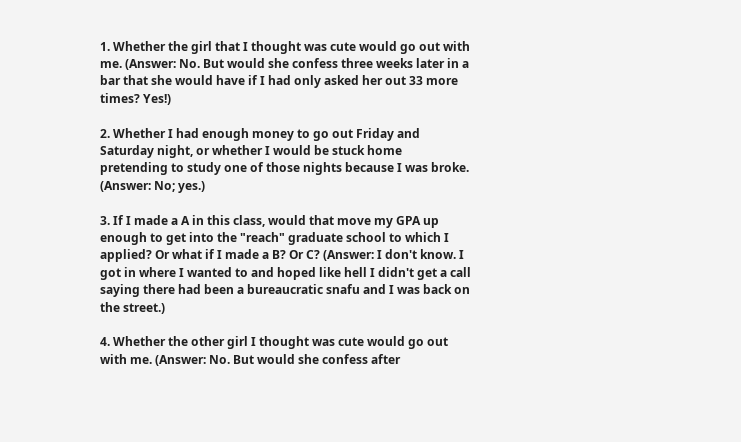1. Whether the girl that I thought was cute would go out with me. (Answer: No. But would she confess three weeks later in a bar that she would have if I had only asked her out 33 more times? Yes!)

2. Whether I had enough money to go out Friday and Saturday night, or whether I would be stuck home pretending to study one of those nights because I was broke. (Answer: No; yes.)

3. If I made a A in this class, would that move my GPA up enough to get into the "reach" graduate school to which I applied? Or what if I made a B? Or C? (Answer: I don't know. I got in where I wanted to and hoped like hell I didn't get a call saying there had been a bureaucratic snafu and I was back on the street.)

4. Whether the other girl I thought was cute would go out with me. (Answer: No. But would she confess after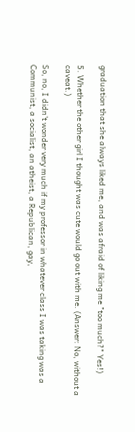graduation that she always liked me, and was afraid of liking me "too much?" Yes!)

5. Whether the other girl I thought was cute would go out with me. (Answer: No, without a caveat.)

So, no, I didn't wonder very much if my professor in whatever class I was taking was a Communist, a socialist, an atheist, a Republican, gay,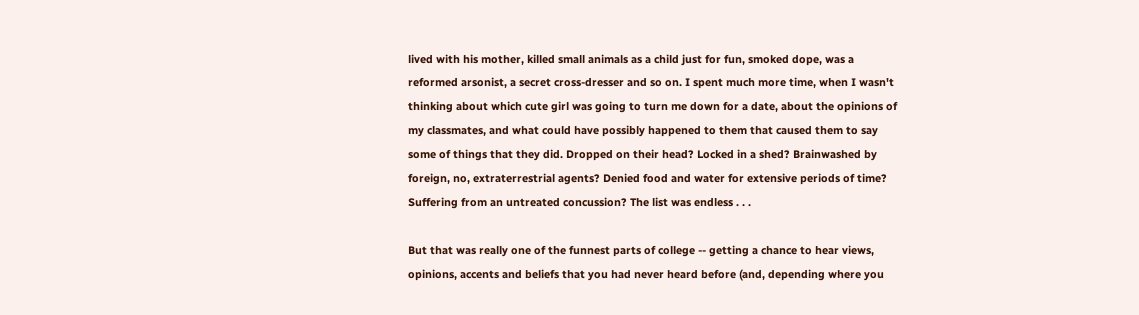lived with his mother, killed small animals as a child just for fun, smoked dope, was a reformed arsonist, a secret cross-dresser and so on. I spent much more time, when I wasn't thinking about which cute girl was going to turn me down for a date, about the opinions of my classmates, and what could have possibly happened to them that caused them to say some of things that they did. Dropped on their head? Locked in a shed? Brainwashed by foreign, no, extraterrestrial agents? Denied food and water for extensive periods of time? Suffering from an untreated concussion? The list was endless . . .

But that was really one of the funnest parts of college -- getting a chance to hear views, opinions, accents and beliefs that you had never heard before (and, depending where you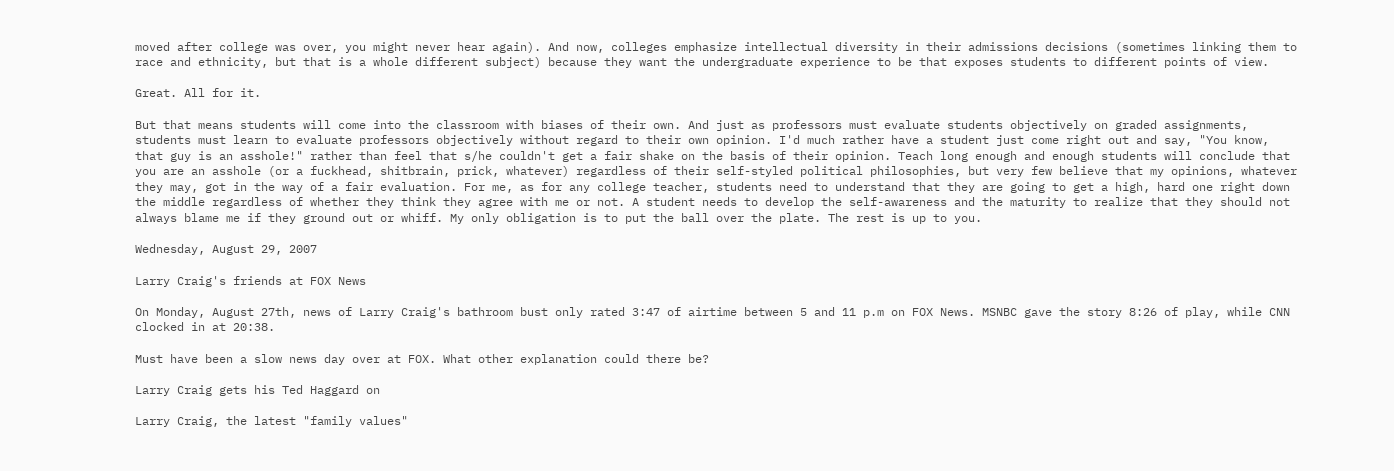moved after college was over, you might never hear again). And now, colleges emphasize intellectual diversity in their admissions decisions (sometimes linking them to race and ethnicity, but that is a whole different subject) because they want the undergraduate experience to be that exposes students to different points of view.

Great. All for it.

But that means students will come into the classroom with biases of their own. And just as professors must evaluate students objectively on graded assignments, students must learn to evaluate professors objectively without regard to their own opinion. I'd much rather have a student just come right out and say, "You know, that guy is an asshole!" rather than feel that s/he couldn't get a fair shake on the basis of their opinion. Teach long enough and enough students will conclude that you are an asshole (or a fuckhead, shitbrain, prick, whatever) regardless of their self-styled political philosophies, but very few believe that my opinions, whatever they may, got in the way of a fair evaluation. For me, as for any college teacher, students need to understand that they are going to get a high, hard one right down the middle regardless of whether they think they agree with me or not. A student needs to develop the self-awareness and the maturity to realize that they should not always blame me if they ground out or whiff. My only obligation is to put the ball over the plate. The rest is up to you.

Wednesday, August 29, 2007

Larry Craig's friends at FOX News

On Monday, August 27th, news of Larry Craig's bathroom bust only rated 3:47 of airtime between 5 and 11 p.m on FOX News. MSNBC gave the story 8:26 of play, while CNN clocked in at 20:38.

Must have been a slow news day over at FOX. What other explanation could there be?

Larry Craig gets his Ted Haggard on

Larry Craig, the latest "family values"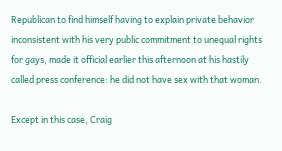Republican to find himself having to explain private behavior inconsistent with his very public commitment to unequal rights for gays, made it official earlier this afternoon at his hastily called press conference: he did not have sex with that woman.

Except in this case, Craig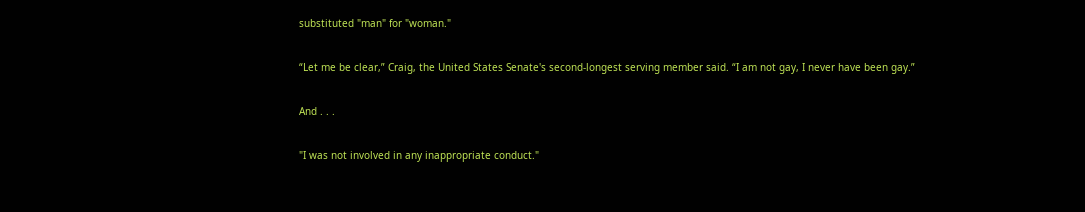substituted "man" for "woman."

“Let me be clear,” Craig, the United States Senate's second-longest serving member said. “I am not gay, I never have been gay.”

And . . .

"I was not involved in any inappropriate conduct."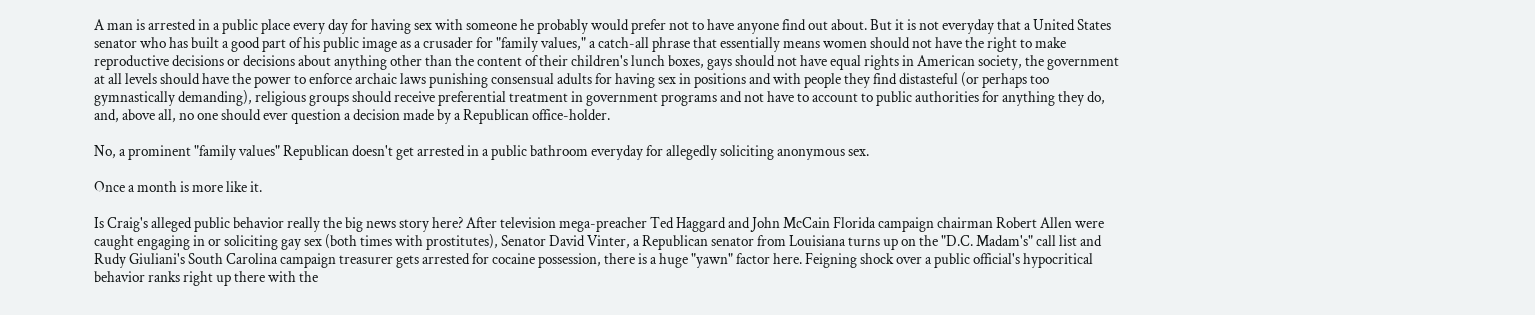A man is arrested in a public place every day for having sex with someone he probably would prefer not to have anyone find out about. But it is not everyday that a United States senator who has built a good part of his public image as a crusader for "family values," a catch-all phrase that essentially means women should not have the right to make reproductive decisions or decisions about anything other than the content of their children's lunch boxes, gays should not have equal rights in American society, the government at all levels should have the power to enforce archaic laws punishing consensual adults for having sex in positions and with people they find distasteful (or perhaps too gymnastically demanding), religious groups should receive preferential treatment in government programs and not have to account to public authorities for anything they do, and, above all, no one should ever question a decision made by a Republican office-holder.

No, a prominent "family values" Republican doesn't get arrested in a public bathroom everyday for allegedly soliciting anonymous sex.

Once a month is more like it.

Is Craig's alleged public behavior really the big news story here? After television mega-preacher Ted Haggard and John McCain Florida campaign chairman Robert Allen were caught engaging in or soliciting gay sex (both times with prostitutes), Senator David Vinter, a Republican senator from Louisiana turns up on the "D.C. Madam's" call list and Rudy Giuliani's South Carolina campaign treasurer gets arrested for cocaine possession, there is a huge "yawn" factor here. Feigning shock over a public official's hypocritical behavior ranks right up there with the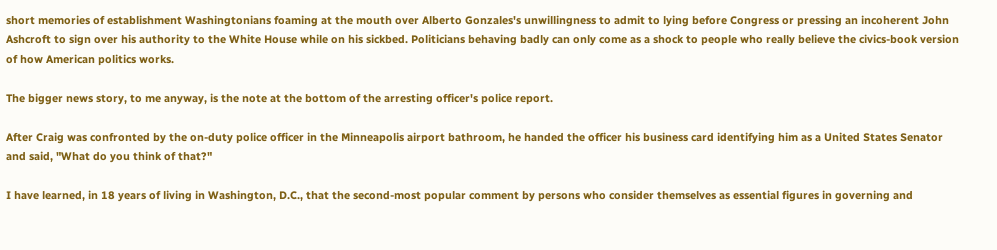short memories of establishment Washingtonians foaming at the mouth over Alberto Gonzales's unwillingness to admit to lying before Congress or pressing an incoherent John Ashcroft to sign over his authority to the White House while on his sickbed. Politicians behaving badly can only come as a shock to people who really believe the civics-book version of how American politics works.

The bigger news story, to me anyway, is the note at the bottom of the arresting officer's police report.

After Craig was confronted by the on-duty police officer in the Minneapolis airport bathroom, he handed the officer his business card identifying him as a United States Senator and said, "What do you think of that?"

I have learned, in 18 years of living in Washington, D.C., that the second-most popular comment by persons who consider themselves as essential figures in governing and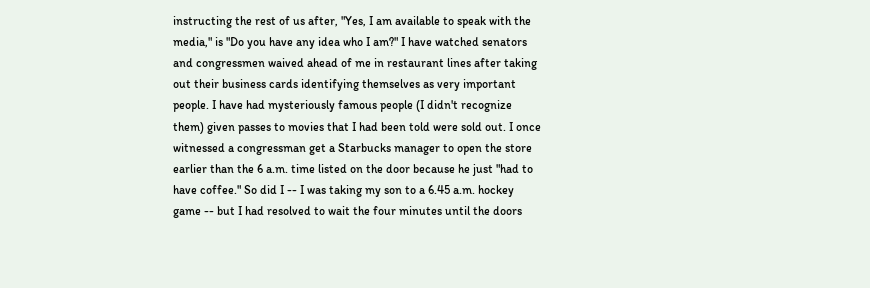instructing the rest of us after, "Yes, I am available to speak with the media," is "Do you have any idea who I am?" I have watched senators and congressmen waived ahead of me in restaurant lines after taking out their business cards identifying themselves as very important people. I have had mysteriously famous people (I didn't recognize them) given passes to movies that I had been told were sold out. I once witnessed a congressman get a Starbucks manager to open the store earlier than the 6 a.m. time listed on the door because he just "had to have coffee." So did I -- I was taking my son to a 6.45 a.m. hockey game -- but I had resolved to wait the four minutes until the doors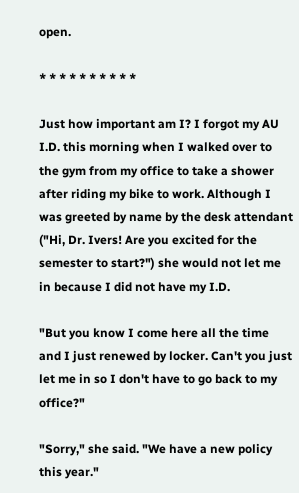open.

* * * * * * * * * *

Just how important am I? I forgot my AU I.D. this morning when I walked over to the gym from my office to take a shower after riding my bike to work. Although I was greeted by name by the desk attendant ("Hi, Dr. Ivers! Are you excited for the semester to start?") she would not let me in because I did not have my I.D.

"But you know I come here all the time and I just renewed by locker. Can't you just let me in so I don't have to go back to my office?"

"Sorry," she said. "We have a new policy this year."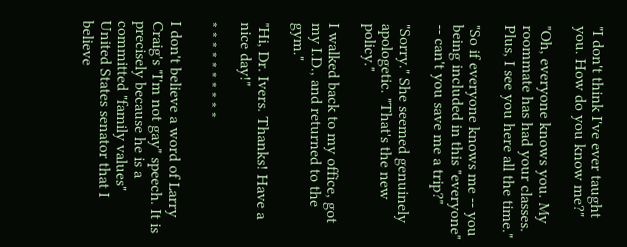"I don't think I've ever taught you. How do you know me?"

"Oh, everyone knows you. My roommate has had your classes. Plus, I see you here all the time."

"So if everyone knows me -- you being included in this "everyone" -- can't you save me a trip?"

"Sorry." She seemed genuinely apologetic. "That's the new policy."

I walked back to my office, got my I.D., and returned to the gym."

"Hi, Dr. Ivers. Thanks! Have a nice day!"

* * * * * * * * * *

I don't believe a word of Larry Craig's "I'm not gay" speech. It is precisely because he is a committed "family values" United States senator that I believe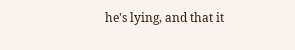he's lying, and that it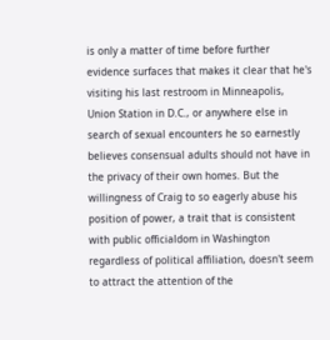is only a matter of time before further evidence surfaces that makes it clear that he's visiting his last restroom in Minneapolis, Union Station in D.C., or anywhere else in search of sexual encounters he so earnestly believes consensual adults should not have in the privacy of their own homes. But the willingness of Craig to so eagerly abuse his position of power, a trait that is consistent with public officialdom in Washington regardless of political affiliation, doesn't seem to attract the attention of the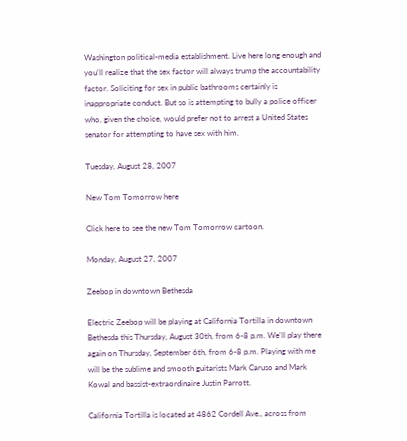Washington political-media establishment. Live here long enough and you'll realize that the sex factor will always trump the accountability factor. Soliciting for sex in public bathrooms certainly is inappropriate conduct. But so is attempting to bully a police officer who, given the choice, would prefer not to arrest a United States senator for attempting to have sex with him.

Tuesday, August 28, 2007

New Tom Tomorrow here

Click here to see the new Tom Tomorrow cartoon.

Monday, August 27, 2007

Zeebop in downtown Bethesda

Electric Zeebop will be playing at California Tortilla in downtown Bethesda this Thursday, August 30th, from 6-8 p.m. We'll play there again on Thursday, September 6th, from 6-8 p.m. Playing with me will be the sublime and smooth guitarists Mark Caruso and Mark Kowal and bassist-extraordinaire Justin Parrott.

California Tortilla is located at 4862 Cordell Ave., across from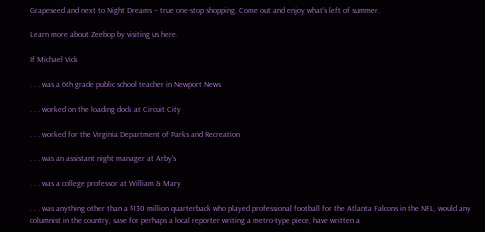Grapeseed and next to Night Dreams -- true one-stop shopping. Come out and enjoy what's left of summer.

Learn more about Zeebop by visiting us here.

If Michael Vick

. . . was a 6th grade public school teacher in Newport News

. . . worked on the loading dock at Circuit City

. . . worked for the Virginia Department of Parks and Recreation

. . . was an assistant night manager at Arby's

. . . was a college professor at William & Mary

. . . was anything other than a $130 million quarterback who played professional football for the Atlanta Falcons in the NFL, would any columnist in the country, save for perhaps a local reporter writing a metro-type piece, have written a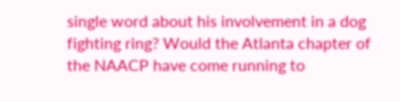single word about his involvement in a dog fighting ring? Would the Atlanta chapter of the NAACP have come running to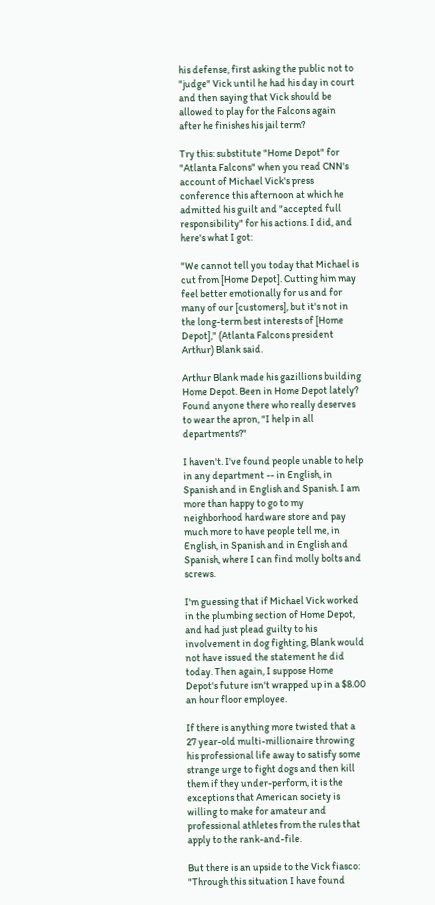his defense, first asking the public not to "judge" Vick until he had his day in court and then saying that Vick should be allowed to play for the Falcons again after he finishes his jail term?

Try this: substitute "Home Depot" for "Atlanta Falcons" when you read CNN's account of Michael Vick's press conference this afternoon at which he admitted his guilt and "accepted full responsibility" for his actions. I did, and here's what I got:

"We cannot tell you today that Michael is cut from [Home Depot]. Cutting him may feel better emotionally for us and for many of our [customers], but it's not in the long-term best interests of [Home Depot]," (Atlanta Falcons president Arthur) Blank said.

Arthur Blank made his gazillions building Home Depot. Been in Home Depot lately? Found anyone there who really deserves to wear the apron, "I help in all departments?"

I haven't. I've found people unable to help in any department -- in English, in Spanish and in English and Spanish. I am more than happy to go to my neighborhood hardware store and pay much more to have people tell me, in English, in Spanish and in English and Spanish, where I can find molly bolts and screws.

I'm guessing that if Michael Vick worked in the plumbing section of Home Depot, and had just plead guilty to his involvement in dog fighting, Blank would not have issued the statement he did today. Then again, I suppose Home Depot's future isn't wrapped up in a $8.00 an hour floor employee.

If there is anything more twisted that a 27 year-old multi-millionaire throwing his professional life away to satisfy some strange urge to fight dogs and then kill them if they under-perform, it is the exceptions that American society is willing to make for amateur and professional athletes from the rules that apply to the rank-and-file.

But there is an upside to the Vick fiasco: "Through this situation I have found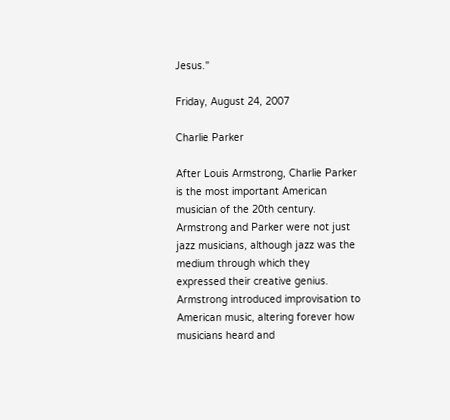Jesus."

Friday, August 24, 2007

Charlie Parker

After Louis Armstrong, Charlie Parker is the most important American musician of the 20th century. Armstrong and Parker were not just jazz musicians, although jazz was the medium through which they expressed their creative genius. Armstrong introduced improvisation to American music, altering forever how musicians heard and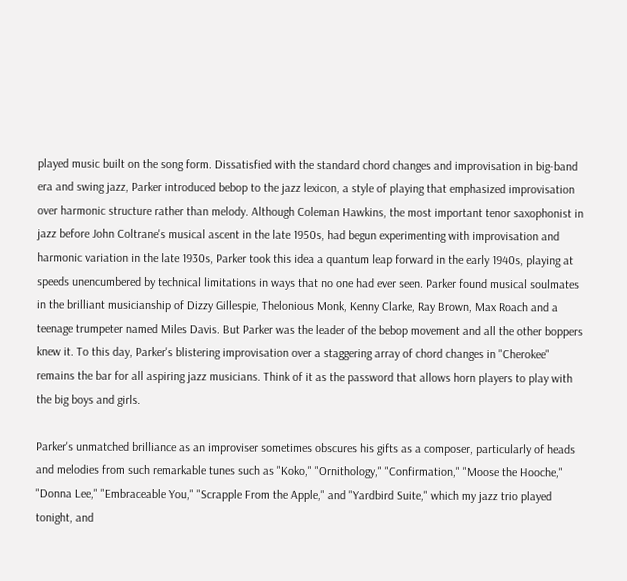played music built on the song form. Dissatisfied with the standard chord changes and improvisation in big-band era and swing jazz, Parker introduced bebop to the jazz lexicon, a style of playing that emphasized improvisation over harmonic structure rather than melody. Although Coleman Hawkins, the most important tenor saxophonist in jazz before John Coltrane's musical ascent in the late 1950s, had begun experimenting with improvisation and harmonic variation in the late 1930s, Parker took this idea a quantum leap forward in the early 1940s, playing at speeds unencumbered by technical limitations in ways that no one had ever seen. Parker found musical soulmates in the brilliant musicianship of Dizzy Gillespie, Thelonious Monk, Kenny Clarke, Ray Brown, Max Roach and a teenage trumpeter named Miles Davis. But Parker was the leader of the bebop movement and all the other boppers knew it. To this day, Parker's blistering improvisation over a staggering array of chord changes in "Cherokee" remains the bar for all aspiring jazz musicians. Think of it as the password that allows horn players to play with the big boys and girls.

Parker's unmatched brilliance as an improviser sometimes obscures his gifts as a composer, particularly of heads and melodies from such remarkable tunes such as "Koko," "Ornithology," "Confirmation," "Moose the Hooche," "Donna Lee," "Embraceable You," "Scrapple From the Apple," and "Yardbird Suite," which my jazz trio played tonight, and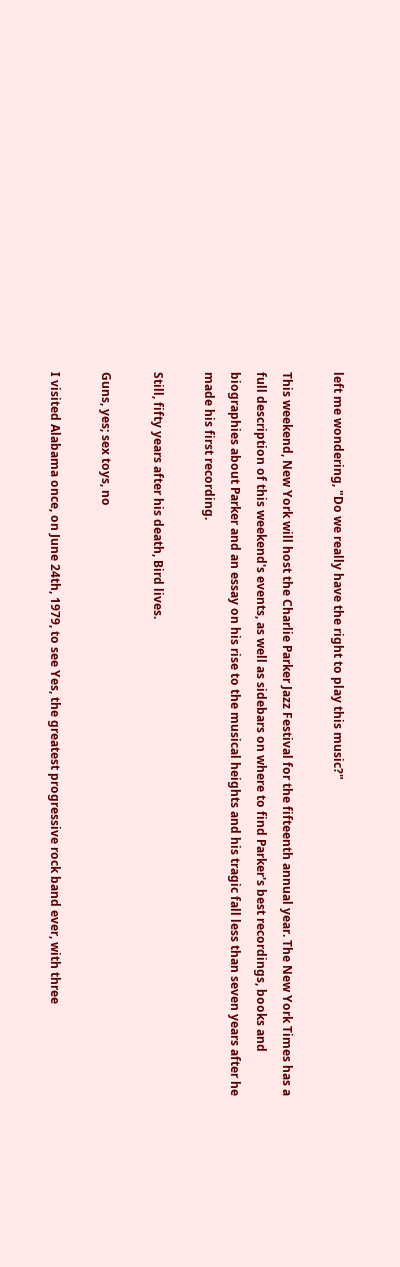left me wondering, "Do we really have the right to play this music?"

This weekend, New York will host the Charlie Parker Jazz Festival for the fifteenth annual year. The New York Times has a full description of this weekend's events, as well as sidebars on where to find Parker's best recordings, books and biographies about Parker and an essay on his rise to the musical heights and his tragic fall less than seven years after he made his first recording.

Still, fifty years after his death, Bird lives.

Guns, yes; sex toys, no

I visited Alabama once, on June 24th, 1979, to see Yes, the greatest progressive rock band ever, with three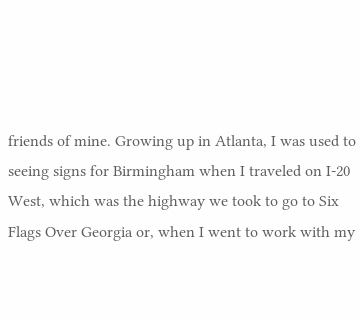friends of mine. Growing up in Atlanta, I was used to seeing signs for Birmingham when I traveled on I-20 West, which was the highway we took to go to Six Flags Over Georgia or, when I went to work with my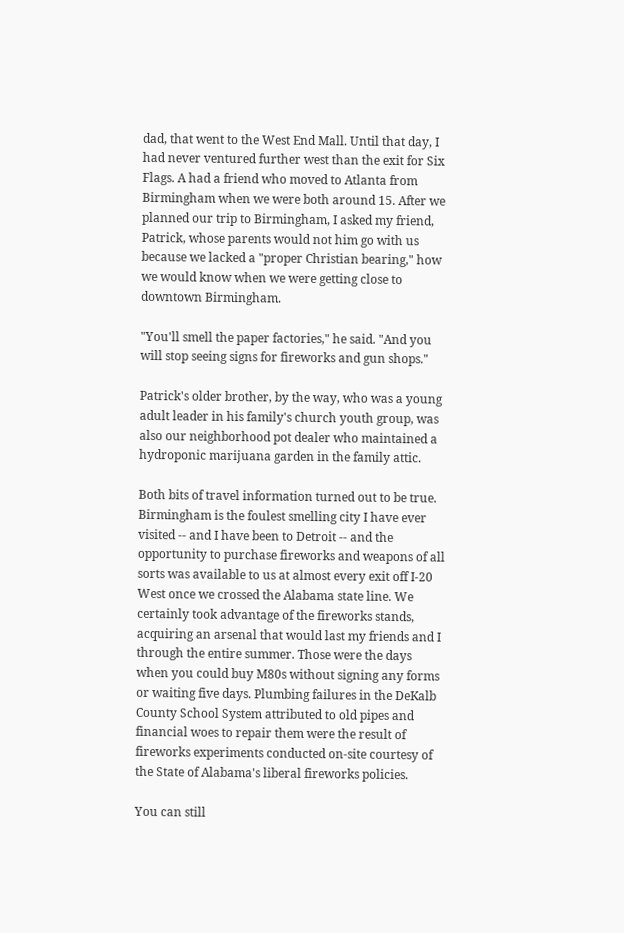dad, that went to the West End Mall. Until that day, I had never ventured further west than the exit for Six Flags. A had a friend who moved to Atlanta from Birmingham when we were both around 15. After we planned our trip to Birmingham, I asked my friend, Patrick, whose parents would not him go with us because we lacked a "proper Christian bearing," how we would know when we were getting close to downtown Birmingham.

"You'll smell the paper factories," he said. "And you will stop seeing signs for fireworks and gun shops."

Patrick's older brother, by the way, who was a young adult leader in his family's church youth group, was also our neighborhood pot dealer who maintained a hydroponic marijuana garden in the family attic.

Both bits of travel information turned out to be true. Birmingham is the foulest smelling city I have ever visited -- and I have been to Detroit -- and the opportunity to purchase fireworks and weapons of all sorts was available to us at almost every exit off I-20 West once we crossed the Alabama state line. We certainly took advantage of the fireworks stands, acquiring an arsenal that would last my friends and I through the entire summer. Those were the days when you could buy M80s without signing any forms or waiting five days. Plumbing failures in the DeKalb County School System attributed to old pipes and financial woes to repair them were the result of fireworks experiments conducted on-site courtesy of the State of Alabama's liberal fireworks policies.

You can still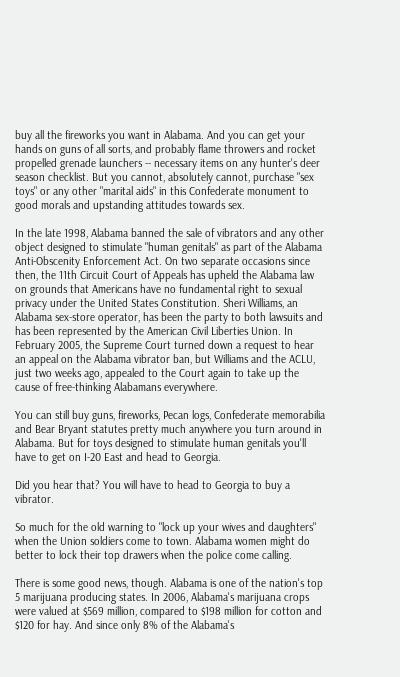buy all the fireworks you want in Alabama. And you can get your hands on guns of all sorts, and probably flame throwers and rocket propelled grenade launchers -- necessary items on any hunter's deer season checklist. But you cannot, absolutely cannot, purchase "sex toys" or any other "marital aids" in this Confederate monument to good morals and upstanding attitudes towards sex.

In the late 1998, Alabama banned the sale of vibrators and any other object designed to stimulate "human genitals" as part of the Alabama Anti-Obscenity Enforcement Act. On two separate occasions since then, the 11th Circuit Court of Appeals has upheld the Alabama law on grounds that Americans have no fundamental right to sexual privacy under the United States Constitution. Sheri Williams, an Alabama sex-store operator, has been the party to both lawsuits and has been represented by the American Civil Liberties Union. In February 2005, the Supreme Court turned down a request to hear an appeal on the Alabama vibrator ban, but Williams and the ACLU, just two weeks ago, appealed to the Court again to take up the cause of free-thinking Alabamans everywhere.

You can still buy guns, fireworks, Pecan logs, Confederate memorabilia and Bear Bryant statutes pretty much anywhere you turn around in Alabama. But for toys designed to stimulate human genitals you'll have to get on I-20 East and head to Georgia.

Did you hear that? You will have to head to Georgia to buy a vibrator.

So much for the old warning to "lock up your wives and daughters" when the Union soldiers come to town. Alabama women might do better to lock their top drawers when the police come calling.

There is some good news, though. Alabama is one of the nation's top 5 marijuana producing states. In 2006, Alabama's marijuana crops were valued at $569 million, compared to $198 million for cotton and $120 for hay. And since only 8% of the Alabama's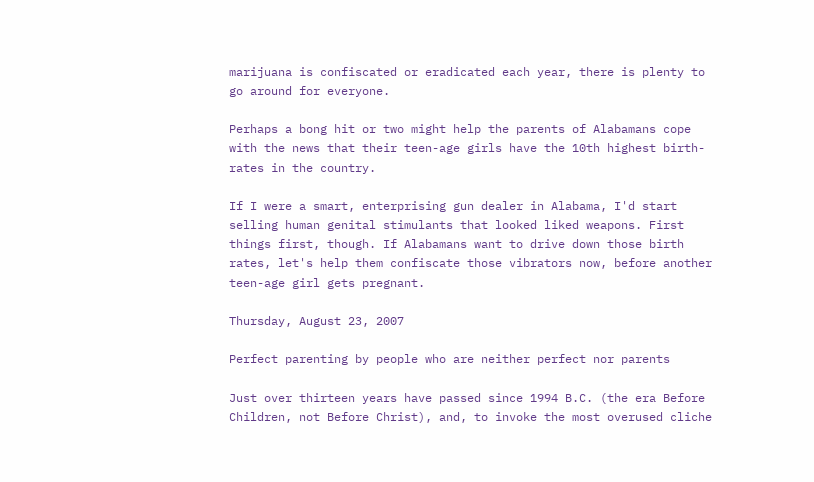marijuana is confiscated or eradicated each year, there is plenty to go around for everyone.

Perhaps a bong hit or two might help the parents of Alabamans cope with the news that their teen-age girls have the 10th highest birth-rates in the country.

If I were a smart, enterprising gun dealer in Alabama, I'd start selling human genital stimulants that looked liked weapons. First things first, though. If Alabamans want to drive down those birth rates, let's help them confiscate those vibrators now, before another teen-age girl gets pregnant.

Thursday, August 23, 2007

Perfect parenting by people who are neither perfect nor parents

Just over thirteen years have passed since 1994 B.C. (the era Before Children, not Before Christ), and, to invoke the most overused cliche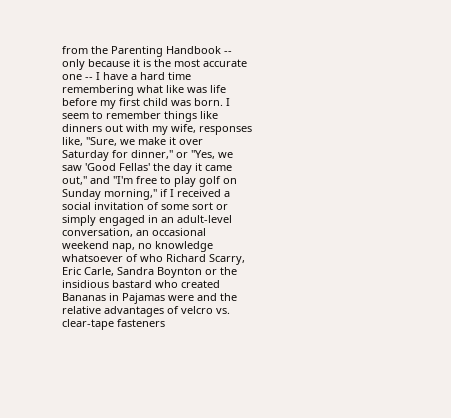from the Parenting Handbook -- only because it is the most accurate one -- I have a hard time remembering what like was life before my first child was born. I seem to remember things like dinners out with my wife, responses like, "Sure, we make it over Saturday for dinner," or "Yes, we saw 'Good Fellas' the day it came out," and "I'm free to play golf on Sunday morning," if I received a social invitation of some sort or simply engaged in an adult-level conversation, an occasional weekend nap, no knowledge whatsoever of who Richard Scarry, Eric Carle, Sandra Boynton or the insidious bastard who created Bananas in Pajamas were and the relative advantages of velcro vs. clear-tape fasteners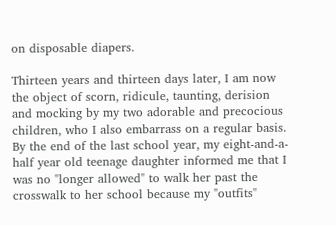on disposable diapers.

Thirteen years and thirteen days later, I am now the object of scorn, ridicule, taunting, derision and mocking by my two adorable and precocious children, who I also embarrass on a regular basis. By the end of the last school year, my eight-and-a-half year old teenage daughter informed me that I was no "longer allowed" to walk her past the crosswalk to her school because my "outfits"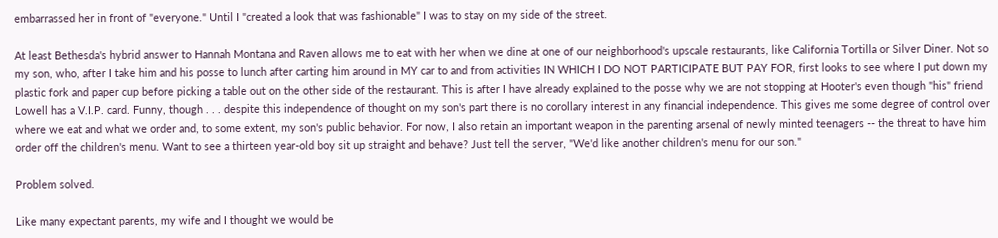embarrassed her in front of "everyone." Until I "created a look that was fashionable" I was to stay on my side of the street.

At least Bethesda's hybrid answer to Hannah Montana and Raven allows me to eat with her when we dine at one of our neighborhood's upscale restaurants, like California Tortilla or Silver Diner. Not so my son, who, after I take him and his posse to lunch after carting him around in MY car to and from activities IN WHICH I DO NOT PARTICIPATE BUT PAY FOR, first looks to see where I put down my plastic fork and paper cup before picking a table out on the other side of the restaurant. This is after I have already explained to the posse why we are not stopping at Hooter's even though "his" friend Lowell has a V.I.P. card. Funny, though . . . despite this independence of thought on my son's part there is no corollary interest in any financial independence. This gives me some degree of control over where we eat and what we order and, to some extent, my son's public behavior. For now, I also retain an important weapon in the parenting arsenal of newly minted teenagers -- the threat to have him order off the children's menu. Want to see a thirteen year-old boy sit up straight and behave? Just tell the server, "We'd like another children's menu for our son."

Problem solved.

Like many expectant parents, my wife and I thought we would be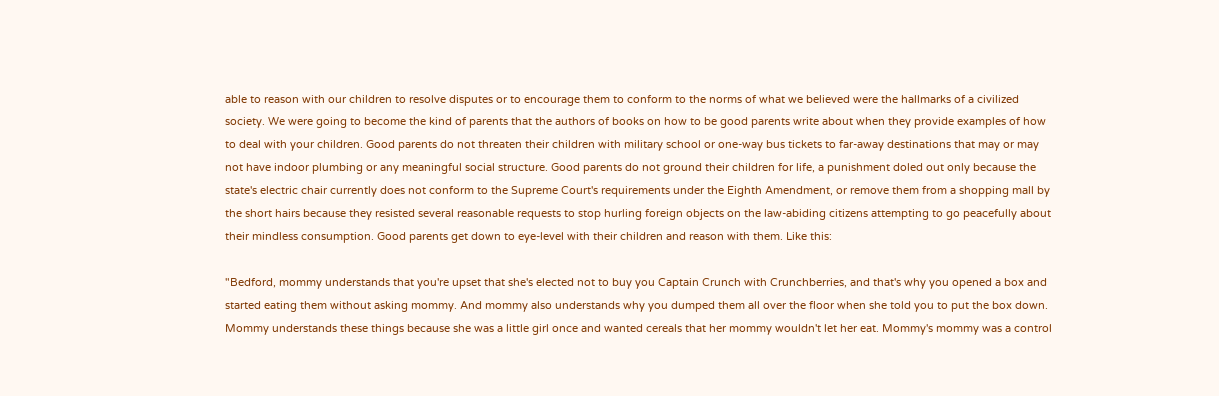able to reason with our children to resolve disputes or to encourage them to conform to the norms of what we believed were the hallmarks of a civilized society. We were going to become the kind of parents that the authors of books on how to be good parents write about when they provide examples of how to deal with your children. Good parents do not threaten their children with military school or one-way bus tickets to far-away destinations that may or may not have indoor plumbing or any meaningful social structure. Good parents do not ground their children for life, a punishment doled out only because the state's electric chair currently does not conform to the Supreme Court's requirements under the Eighth Amendment, or remove them from a shopping mall by the short hairs because they resisted several reasonable requests to stop hurling foreign objects on the law-abiding citizens attempting to go peacefully about their mindless consumption. Good parents get down to eye-level with their children and reason with them. Like this:

"Bedford, mommy understands that you're upset that she's elected not to buy you Captain Crunch with Crunchberries, and that's why you opened a box and started eating them without asking mommy. And mommy also understands why you dumped them all over the floor when she told you to put the box down. Mommy understands these things because she was a little girl once and wanted cereals that her mommy wouldn't let her eat. Mommy's mommy was a control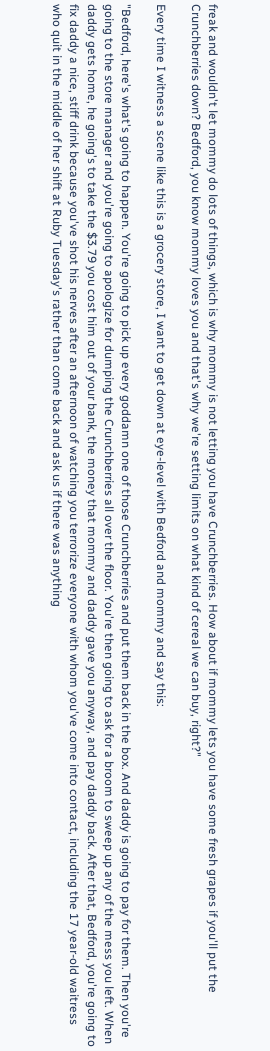freak and wouldn't let mommy do lots of things, which is why mommy is not letting you have Crunchberries. How about if mommy lets you have some fresh grapes if you'll put the Crunchberries down? Bedford, you know mommy loves you and that's why we're setting limits on what kind of cereal we can buy, right?"

Every time I witness a scene like this is a grocery store, I want to get down at eye-level with Bedford and mommy and say this:

"Bedford, here's what's going to happen. You're going to pick up every goddamn one of those Crunchberries and put them back in the box. And daddy is going to pay for them. Then you're going to the store manager and you're going to apologize for dumping the Crunchberries all over the floor. You're then going to ask for a broom to sweep up any of the mess you left. When daddy gets home, he going's to take the $3.79 you cost him out of your bank, the money that mommy and daddy gave you anyway, and pay daddy back. After that, Bedford, you're going to fix daddy a nice, stiff drink because you've shot his nerves after an afternoon of watching you terrorize everyone with whom you've come into contact, including the 17 year-old waitress who quit in the middle of her shift at Ruby Tuesday's rather than come back and ask us if there was anything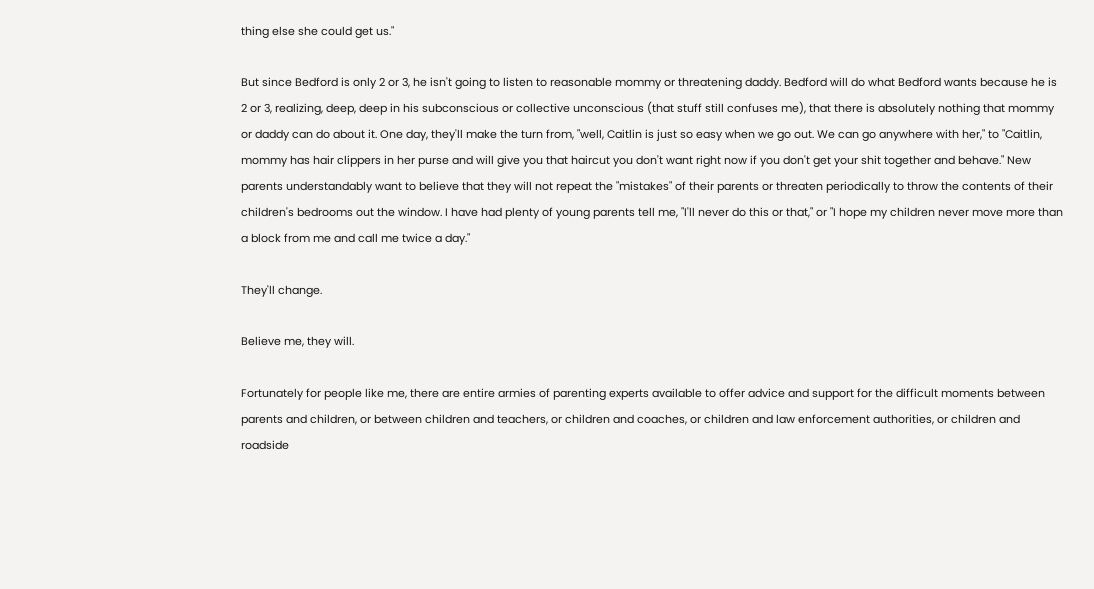thing else she could get us."

But since Bedford is only 2 or 3, he isn't going to listen to reasonable mommy or threatening daddy. Bedford will do what Bedford wants because he is 2 or 3, realizing, deep, deep in his subconscious or collective unconscious (that stuff still confuses me), that there is absolutely nothing that mommy or daddy can do about it. One day, they'll make the turn from, "well, Caitlin is just so easy when we go out. We can go anywhere with her," to "Caitlin, mommy has hair clippers in her purse and will give you that haircut you don't want right now if you don't get your shit together and behave." New parents understandably want to believe that they will not repeat the "mistakes" of their parents or threaten periodically to throw the contents of their children's bedrooms out the window. I have had plenty of young parents tell me, "I'll never do this or that," or "I hope my children never move more than a block from me and call me twice a day."

They'll change.

Believe me, they will.

Fortunately for people like me, there are entire armies of parenting experts available to offer advice and support for the difficult moments between parents and children, or between children and teachers, or children and coaches, or children and law enforcement authorities, or children and roadside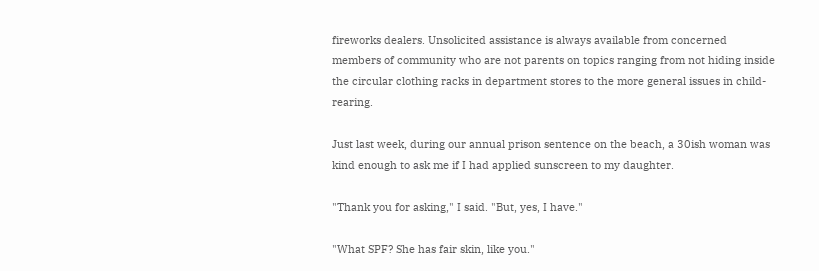fireworks dealers. Unsolicited assistance is always available from concerned members of community who are not parents on topics ranging from not hiding inside the circular clothing racks in department stores to the more general issues in child-rearing.

Just last week, during our annual prison sentence on the beach, a 30ish woman was kind enough to ask me if I had applied sunscreen to my daughter.

"Thank you for asking," I said. "But, yes, I have."

"What SPF? She has fair skin, like you."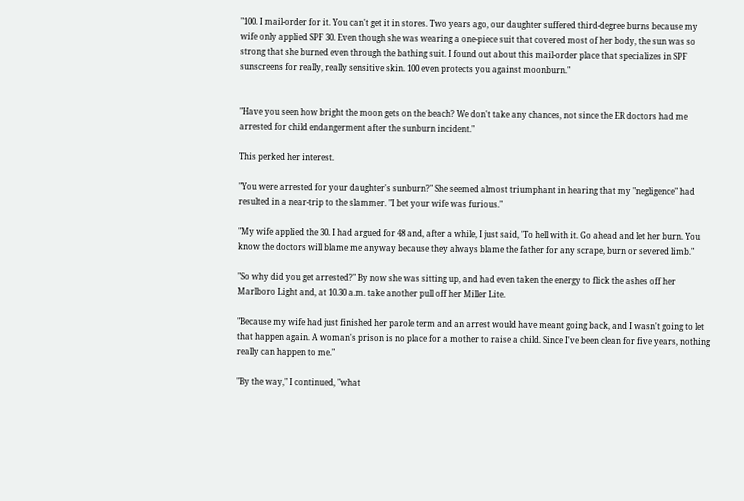"100. I mail-order for it. You can't get it in stores. Two years ago, our daughter suffered third-degree burns because my wife only applied SPF 30. Even though she was wearing a one-piece suit that covered most of her body, the sun was so strong that she burned even through the bathing suit. I found out about this mail-order place that specializes in SPF sunscreens for really, really sensitive skin. 100 even protects you against moonburn."


"Have you seen how bright the moon gets on the beach? We don't take any chances, not since the ER doctors had me arrested for child endangerment after the sunburn incident."

This perked her interest.

"You were arrested for your daughter's sunburn?" She seemed almost triumphant in hearing that my "negligence" had resulted in a near-trip to the slammer. "I bet your wife was furious."

"My wife applied the 30. I had argued for 48 and, after a while, I just said, 'To hell with it. Go ahead and let her burn. You know the doctors will blame me anyway because they always blame the father for any scrape, burn or severed limb."

"So why did you get arrested?" By now she was sitting up, and had even taken the energy to flick the ashes off her Marlboro Light and, at 10.30 a.m. take another pull off her Miller Lite.

"Because my wife had just finished her parole term and an arrest would have meant going back, and I wasn't going to let that happen again. A woman's prison is no place for a mother to raise a child. Since I've been clean for five years, nothing really can happen to me."

"By the way," I continued, "what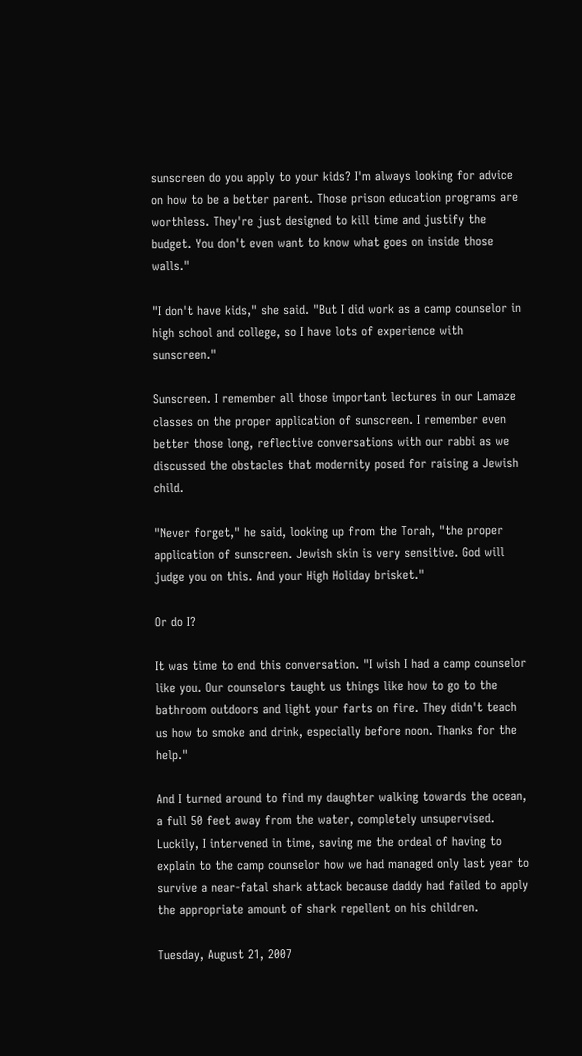sunscreen do you apply to your kids? I'm always looking for advice on how to be a better parent. Those prison education programs are worthless. They're just designed to kill time and justify the budget. You don't even want to know what goes on inside those walls."

"I don't have kids," she said. "But I did work as a camp counselor in high school and college, so I have lots of experience with sunscreen."

Sunscreen. I remember all those important lectures in our Lamaze classes on the proper application of sunscreen. I remember even better those long, reflective conversations with our rabbi as we discussed the obstacles that modernity posed for raising a Jewish child.

"Never forget," he said, looking up from the Torah, "the proper application of sunscreen. Jewish skin is very sensitive. God will judge you on this. And your High Holiday brisket."

Or do I?

It was time to end this conversation. "I wish I had a camp counselor like you. Our counselors taught us things like how to go to the bathroom outdoors and light your farts on fire. They didn't teach us how to smoke and drink, especially before noon. Thanks for the help."

And I turned around to find my daughter walking towards the ocean, a full 50 feet away from the water, completely unsupervised. Luckily, I intervened in time, saving me the ordeal of having to explain to the camp counselor how we had managed only last year to survive a near-fatal shark attack because daddy had failed to apply the appropriate amount of shark repellent on his children.

Tuesday, August 21, 2007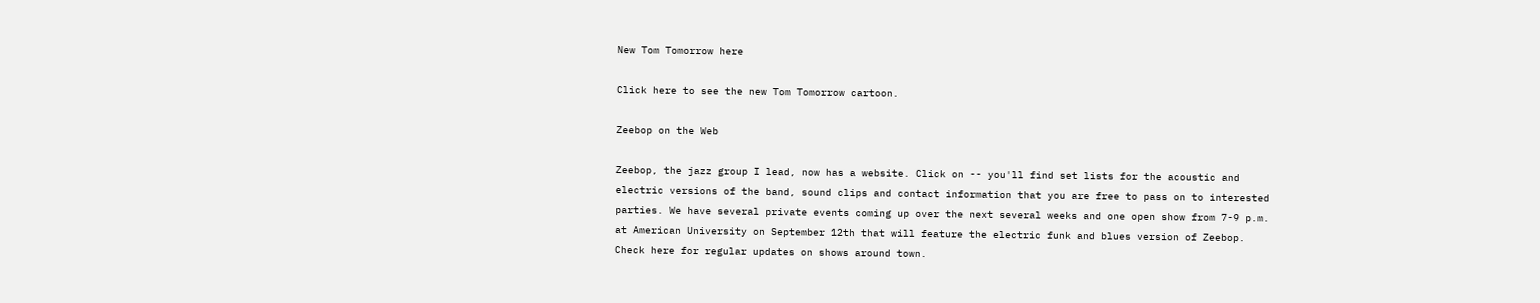New Tom Tomorrow here

Click here to see the new Tom Tomorrow cartoon.

Zeebop on the Web

Zeebop, the jazz group I lead, now has a website. Click on -- you'll find set lists for the acoustic and electric versions of the band, sound clips and contact information that you are free to pass on to interested parties. We have several private events coming up over the next several weeks and one open show from 7-9 p.m. at American University on September 12th that will feature the electric funk and blues version of Zeebop. Check here for regular updates on shows around town.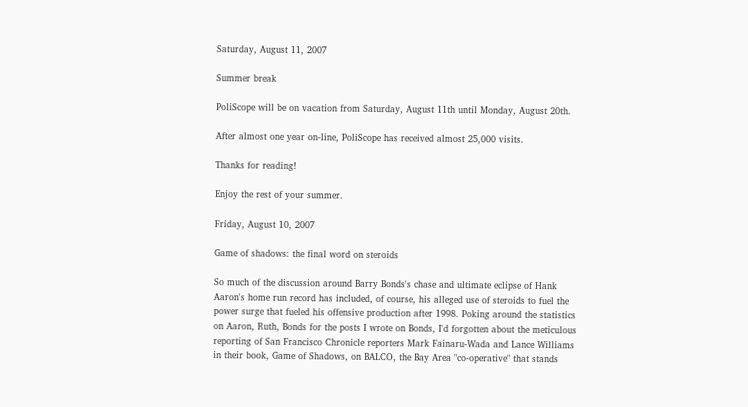Saturday, August 11, 2007

Summer break

PoliScope will be on vacation from Saturday, August 11th until Monday, August 20th.

After almost one year on-line, PoliScope has received almost 25,000 visits.

Thanks for reading!

Enjoy the rest of your summer.

Friday, August 10, 2007

Game of shadows: the final word on steroids

So much of the discussion around Barry Bonds's chase and ultimate eclipse of Hank Aaron's home run record has included, of course, his alleged use of steroids to fuel the power surge that fueled his offensive production after 1998. Poking around the statistics on Aaron, Ruth, Bonds for the posts I wrote on Bonds, I'd forgotten about the meticulous reporting of San Francisco Chronicle reporters Mark Fainaru-Wada and Lance Williams in their book, Game of Shadows, on BALCO, the Bay Area "co-operative" that stands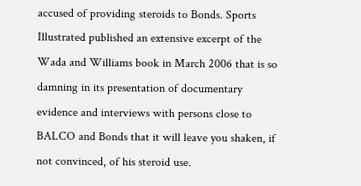accused of providing steroids to Bonds. Sports Illustrated published an extensive excerpt of the Wada and Williams book in March 2006 that is so damning in its presentation of documentary evidence and interviews with persons close to BALCO and Bonds that it will leave you shaken, if not convinced, of his steroid use.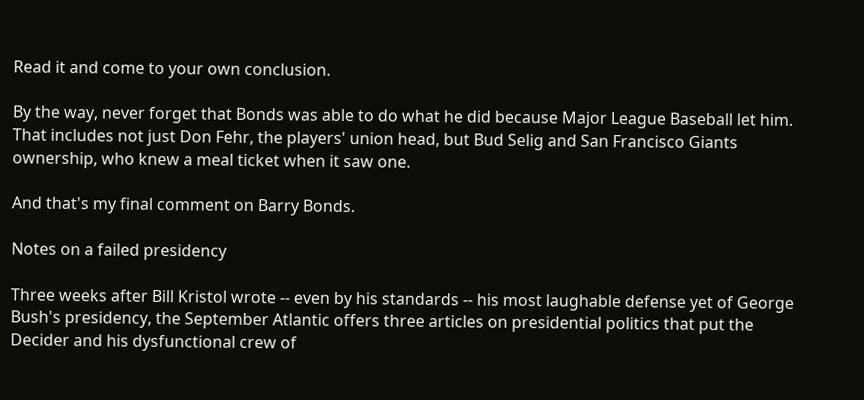Read it and come to your own conclusion.

By the way, never forget that Bonds was able to do what he did because Major League Baseball let him. That includes not just Don Fehr, the players' union head, but Bud Selig and San Francisco Giants ownership, who knew a meal ticket when it saw one.

And that's my final comment on Barry Bonds.

Notes on a failed presidency

Three weeks after Bill Kristol wrote -- even by his standards -- his most laughable defense yet of George Bush's presidency, the September Atlantic offers three articles on presidential politics that put the Decider and his dysfunctional crew of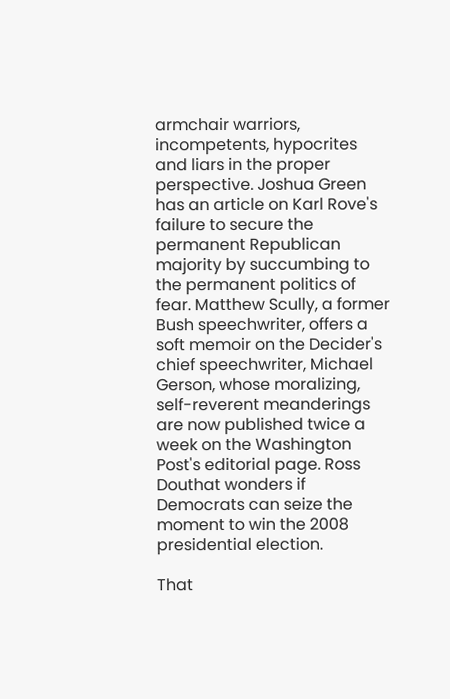armchair warriors, incompetents, hypocrites and liars in the proper perspective. Joshua Green has an article on Karl Rove's failure to secure the permanent Republican majority by succumbing to the permanent politics of fear. Matthew Scully, a former Bush speechwriter, offers a soft memoir on the Decider's chief speechwriter, Michael Gerson, whose moralizing, self-reverent meanderings are now published twice a week on the Washington Post's editorial page. Ross Douthat wonders if Democrats can seize the moment to win the 2008 presidential election.

That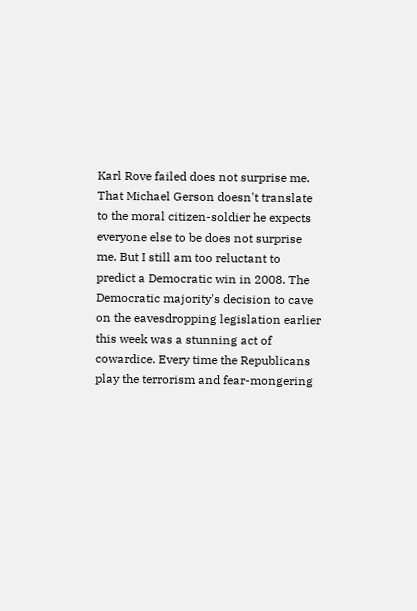Karl Rove failed does not surprise me. That Michael Gerson doesn't translate to the moral citizen-soldier he expects everyone else to be does not surprise me. But I still am too reluctant to predict a Democratic win in 2008. The Democratic majority's decision to cave on the eavesdropping legislation earlier this week was a stunning act of cowardice. Every time the Republicans play the terrorism and fear-mongering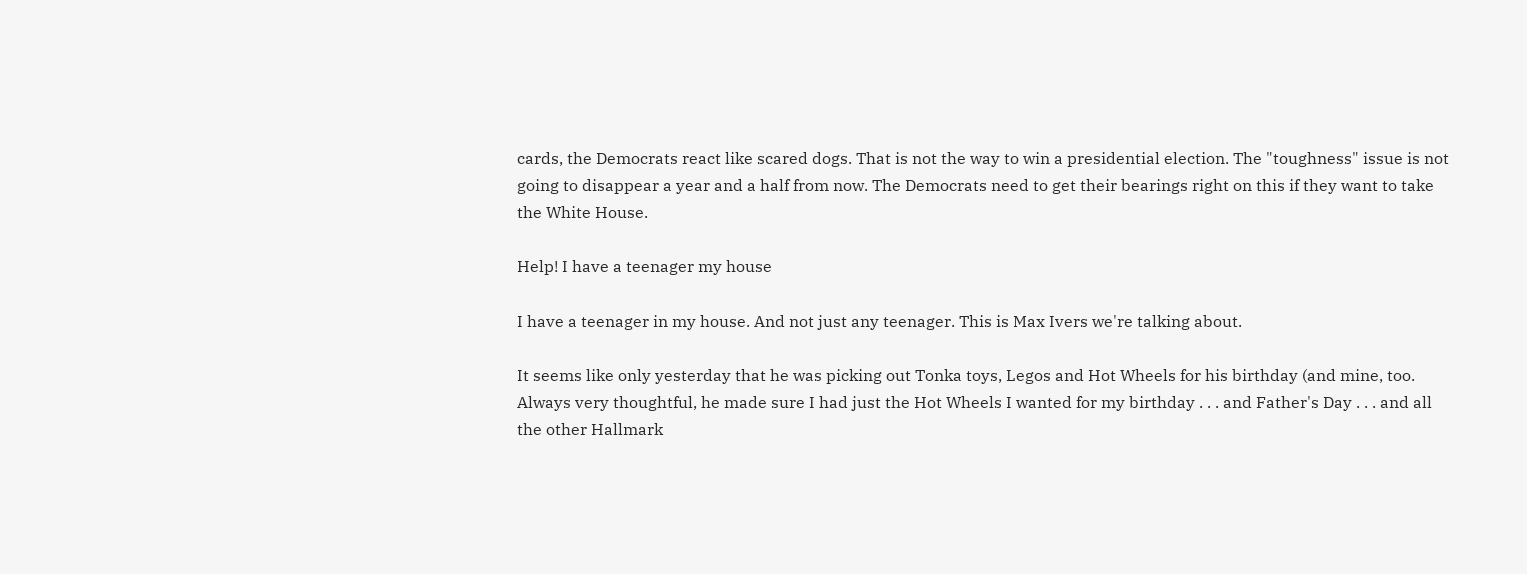cards, the Democrats react like scared dogs. That is not the way to win a presidential election. The "toughness" issue is not going to disappear a year and a half from now. The Democrats need to get their bearings right on this if they want to take the White House.

Help! I have a teenager my house

I have a teenager in my house. And not just any teenager. This is Max Ivers we're talking about.

It seems like only yesterday that he was picking out Tonka toys, Legos and Hot Wheels for his birthday (and mine, too. Always very thoughtful, he made sure I had just the Hot Wheels I wanted for my birthday . . . and Father's Day . . . and all the other Hallmark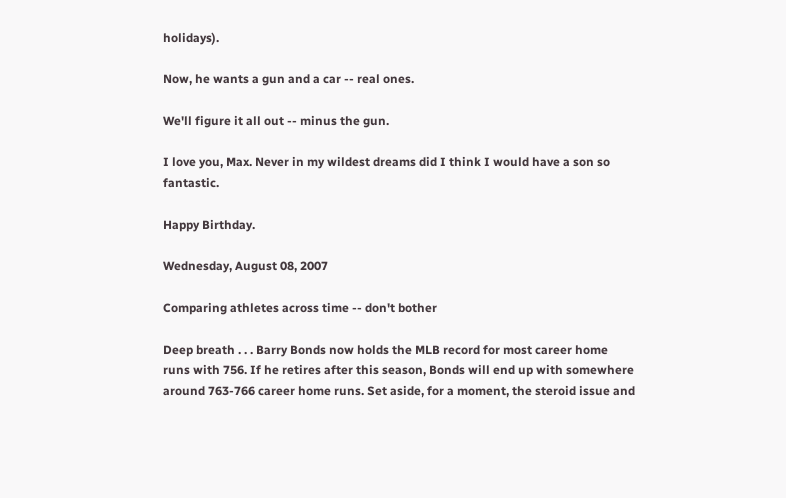holidays).

Now, he wants a gun and a car -- real ones.

We'll figure it all out -- minus the gun.

I love you, Max. Never in my wildest dreams did I think I would have a son so fantastic.

Happy Birthday.

Wednesday, August 08, 2007

Comparing athletes across time -- don't bother

Deep breath . . . Barry Bonds now holds the MLB record for most career home runs with 756. If he retires after this season, Bonds will end up with somewhere around 763-766 career home runs. Set aside, for a moment, the steroid issue and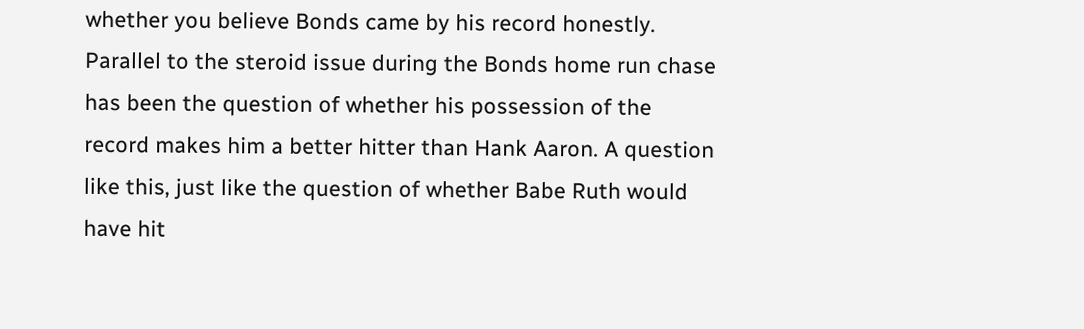whether you believe Bonds came by his record honestly. Parallel to the steroid issue during the Bonds home run chase has been the question of whether his possession of the record makes him a better hitter than Hank Aaron. A question like this, just like the question of whether Babe Ruth would have hit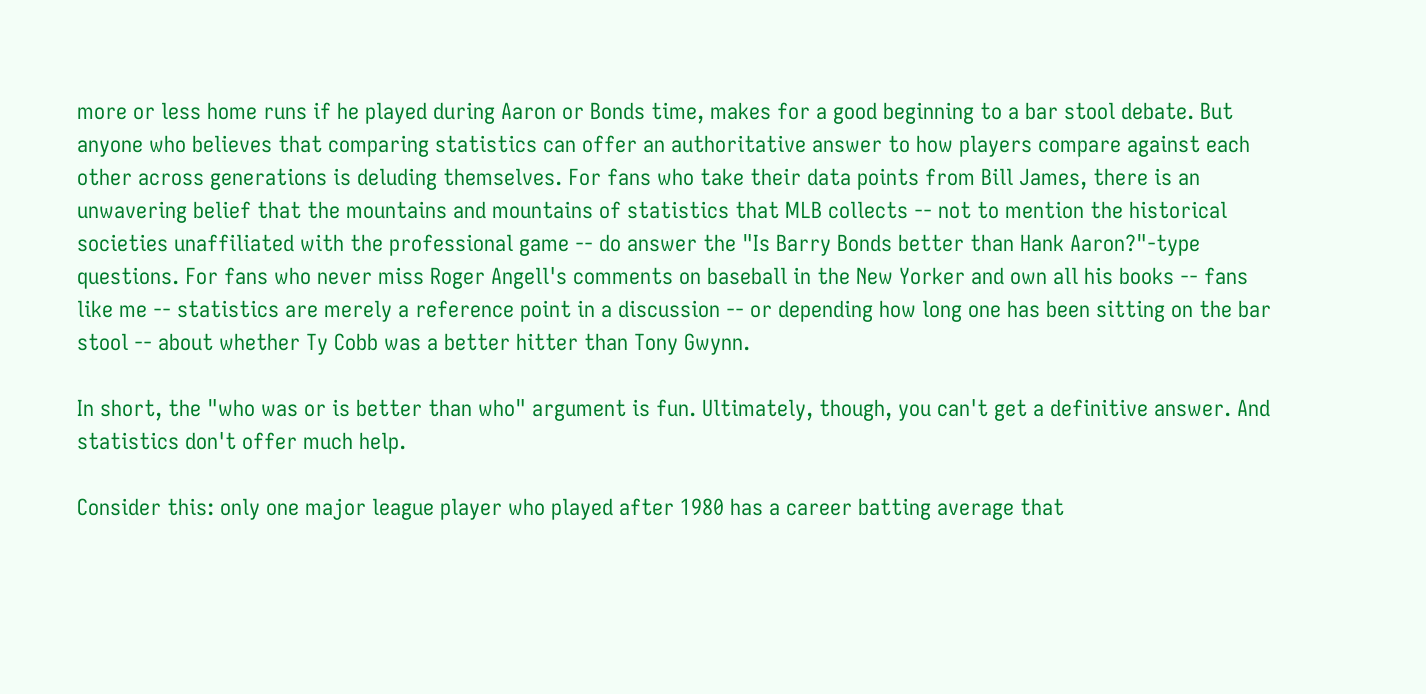more or less home runs if he played during Aaron or Bonds time, makes for a good beginning to a bar stool debate. But anyone who believes that comparing statistics can offer an authoritative answer to how players compare against each other across generations is deluding themselves. For fans who take their data points from Bill James, there is an unwavering belief that the mountains and mountains of statistics that MLB collects -- not to mention the historical societies unaffiliated with the professional game -- do answer the "Is Barry Bonds better than Hank Aaron?"-type questions. For fans who never miss Roger Angell's comments on baseball in the New Yorker and own all his books -- fans like me -- statistics are merely a reference point in a discussion -- or depending how long one has been sitting on the bar stool -- about whether Ty Cobb was a better hitter than Tony Gwynn.

In short, the "who was or is better than who" argument is fun. Ultimately, though, you can't get a definitive answer. And statistics don't offer much help.

Consider this: only one major league player who played after 1980 has a career batting average that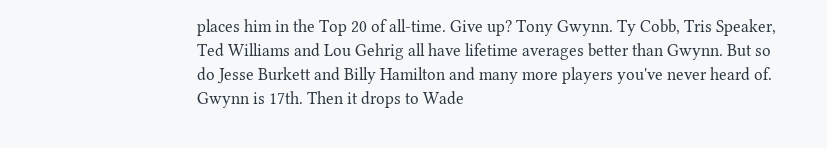places him in the Top 20 of all-time. Give up? Tony Gwynn. Ty Cobb, Tris Speaker, Ted Williams and Lou Gehrig all have lifetime averages better than Gwynn. But so do Jesse Burkett and Billy Hamilton and many more players you've never heard of. Gwynn is 17th. Then it drops to Wade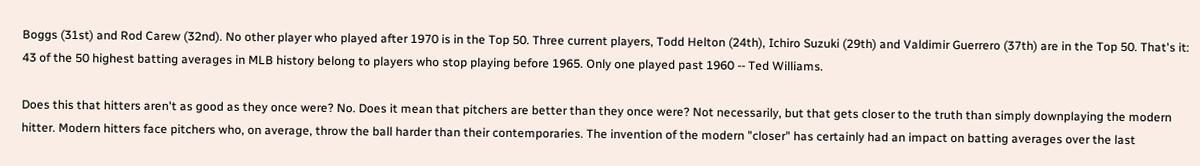Boggs (31st) and Rod Carew (32nd). No other player who played after 1970 is in the Top 50. Three current players, Todd Helton (24th), Ichiro Suzuki (29th) and Valdimir Guerrero (37th) are in the Top 50. That's it: 43 of the 50 highest batting averages in MLB history belong to players who stop playing before 1965. Only one played past 1960 -- Ted Williams.

Does this that hitters aren't as good as they once were? No. Does it mean that pitchers are better than they once were? Not necessarily, but that gets closer to the truth than simply downplaying the modern hitter. Modern hitters face pitchers who, on average, throw the ball harder than their contemporaries. The invention of the modern "closer" has certainly had an impact on batting averages over the last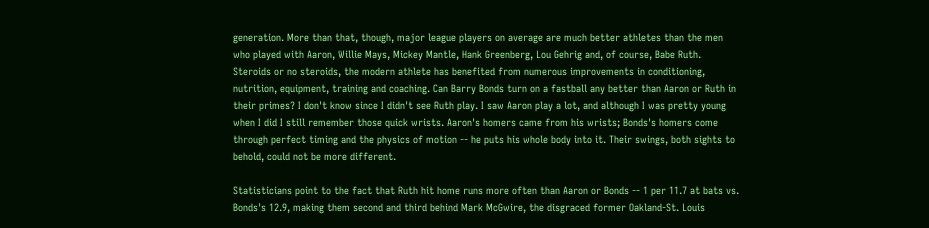generation. More than that, though, major league players on average are much better athletes than the men who played with Aaron, Willie Mays, Mickey Mantle, Hank Greenberg, Lou Gehrig and, of course, Babe Ruth. Steroids or no steroids, the modern athlete has benefited from numerous improvements in conditioning, nutrition, equipment, training and coaching. Can Barry Bonds turn on a fastball any better than Aaron or Ruth in their primes? I don't know since I didn't see Ruth play. I saw Aaron play a lot, and although I was pretty young when I did I still remember those quick wrists. Aaron's homers came from his wrists; Bonds's homers come through perfect timing and the physics of motion -- he puts his whole body into it. Their swings, both sights to behold, could not be more different.

Statisticians point to the fact that Ruth hit home runs more often than Aaron or Bonds -- 1 per 11.7 at bats vs. Bonds's 12.9, making them second and third behind Mark McGwire, the disgraced former Oakland-St. Louis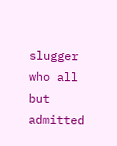slugger who all but admitted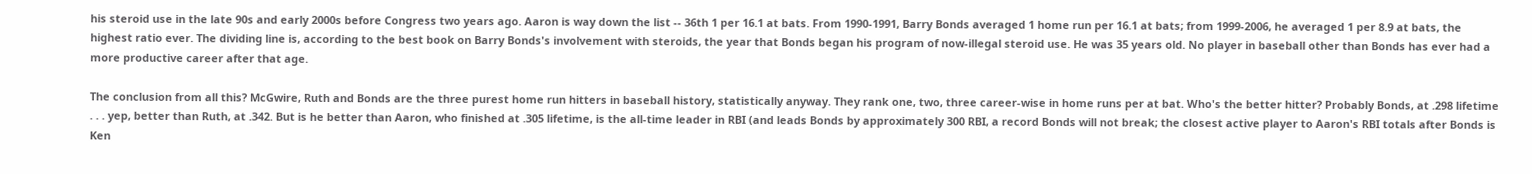his steroid use in the late 90s and early 2000s before Congress two years ago. Aaron is way down the list -- 36th 1 per 16.1 at bats. From 1990-1991, Barry Bonds averaged 1 home run per 16.1 at bats; from 1999-2006, he averaged 1 per 8.9 at bats, the highest ratio ever. The dividing line is, according to the best book on Barry Bonds's involvement with steroids, the year that Bonds began his program of now-illegal steroid use. He was 35 years old. No player in baseball other than Bonds has ever had a more productive career after that age.

The conclusion from all this? McGwire, Ruth and Bonds are the three purest home run hitters in baseball history, statistically anyway. They rank one, two, three career-wise in home runs per at bat. Who's the better hitter? Probably Bonds, at .298 lifetime . . . yep, better than Ruth, at .342. But is he better than Aaron, who finished at .305 lifetime, is the all-time leader in RBI (and leads Bonds by approximately 300 RBI, a record Bonds will not break; the closest active player to Aaron's RBI totals after Bonds is Ken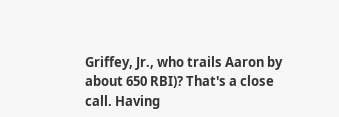Griffey, Jr., who trails Aaron by about 650 RBI)? That's a close call. Having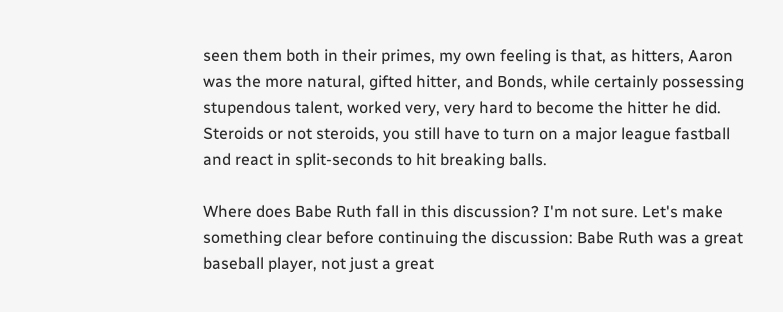seen them both in their primes, my own feeling is that, as hitters, Aaron was the more natural, gifted hitter, and Bonds, while certainly possessing stupendous talent, worked very, very hard to become the hitter he did. Steroids or not steroids, you still have to turn on a major league fastball and react in split-seconds to hit breaking balls.

Where does Babe Ruth fall in this discussion? I'm not sure. Let's make something clear before continuing the discussion: Babe Ruth was a great baseball player, not just a great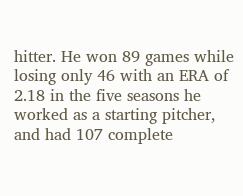hitter. He won 89 games while losing only 46 with an ERA of 2.18 in the five seasons he worked as a starting pitcher, and had 107 complete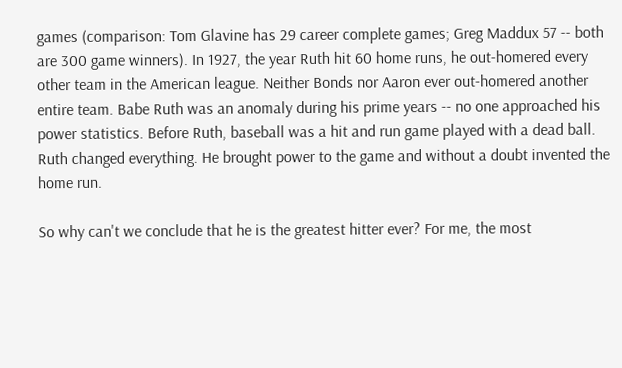games (comparison: Tom Glavine has 29 career complete games; Greg Maddux 57 -- both are 300 game winners). In 1927, the year Ruth hit 60 home runs, he out-homered every other team in the American league. Neither Bonds nor Aaron ever out-homered another entire team. Babe Ruth was an anomaly during his prime years -- no one approached his power statistics. Before Ruth, baseball was a hit and run game played with a dead ball. Ruth changed everything. He brought power to the game and without a doubt invented the home run.

So why can't we conclude that he is the greatest hitter ever? For me, the most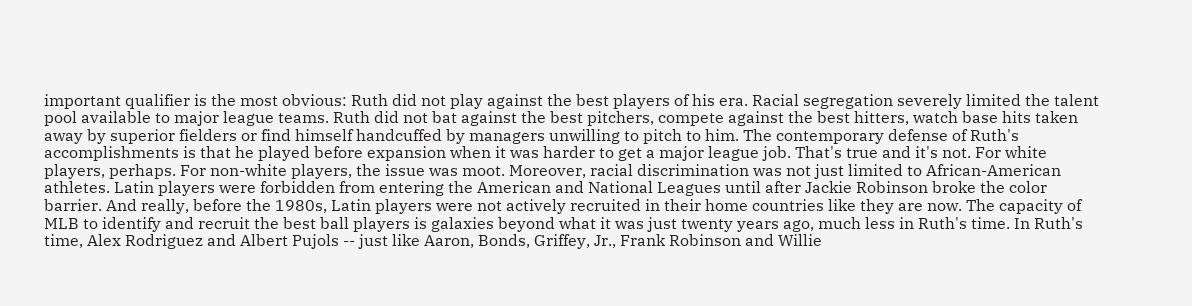important qualifier is the most obvious: Ruth did not play against the best players of his era. Racial segregation severely limited the talent pool available to major league teams. Ruth did not bat against the best pitchers, compete against the best hitters, watch base hits taken away by superior fielders or find himself handcuffed by managers unwilling to pitch to him. The contemporary defense of Ruth's accomplishments is that he played before expansion when it was harder to get a major league job. That's true and it's not. For white players, perhaps. For non-white players, the issue was moot. Moreover, racial discrimination was not just limited to African-American athletes. Latin players were forbidden from entering the American and National Leagues until after Jackie Robinson broke the color barrier. And really, before the 1980s, Latin players were not actively recruited in their home countries like they are now. The capacity of MLB to identify and recruit the best ball players is galaxies beyond what it was just twenty years ago, much less in Ruth's time. In Ruth's time, Alex Rodriguez and Albert Pujols -- just like Aaron, Bonds, Griffey, Jr., Frank Robinson and Willie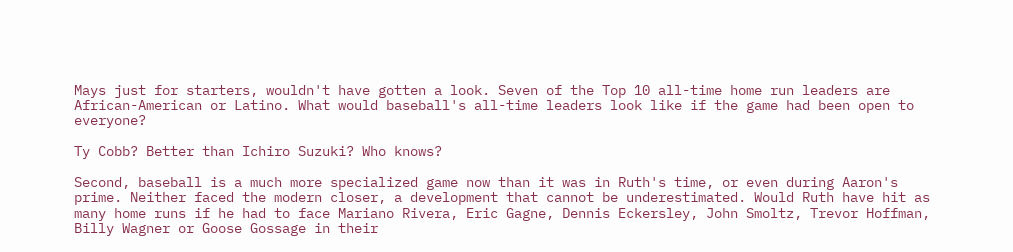Mays just for starters, wouldn't have gotten a look. Seven of the Top 10 all-time home run leaders are African-American or Latino. What would baseball's all-time leaders look like if the game had been open to everyone?

Ty Cobb? Better than Ichiro Suzuki? Who knows?

Second, baseball is a much more specialized game now than it was in Ruth's time, or even during Aaron's prime. Neither faced the modern closer, a development that cannot be underestimated. Would Ruth have hit as many home runs if he had to face Mariano Rivera, Eric Gagne, Dennis Eckersley, John Smoltz, Trevor Hoffman, Billy Wagner or Goose Gossage in their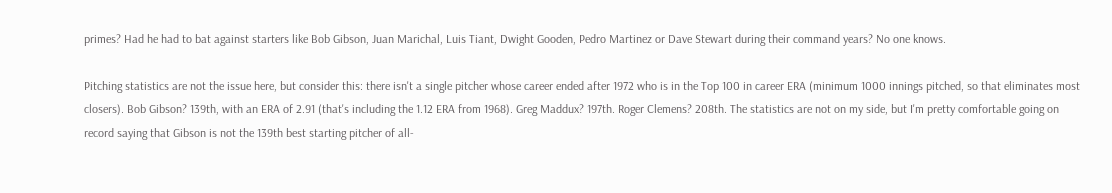primes? Had he had to bat against starters like Bob Gibson, Juan Marichal, Luis Tiant, Dwight Gooden, Pedro Martinez or Dave Stewart during their command years? No one knows.

Pitching statistics are not the issue here, but consider this: there isn't a single pitcher whose career ended after 1972 who is in the Top 100 in career ERA (minimum 1000 innings pitched, so that eliminates most closers). Bob Gibson? 139th, with an ERA of 2.91 (that's including the 1.12 ERA from 1968). Greg Maddux? 197th. Roger Clemens? 208th. The statistics are not on my side, but I'm pretty comfortable going on record saying that Gibson is not the 139th best starting pitcher of all-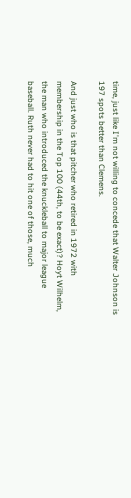time, just like I'm not willing to concede that Walter Johnson is 197 spots better than Clemens.

And just who is that pitcher who retired in 1972 with membership in the Top 100 (44th, to be exact)? Hoyt Wilhelm, the man who introduced the knuckleball to major league baseball. Ruth never had to hit one of those, much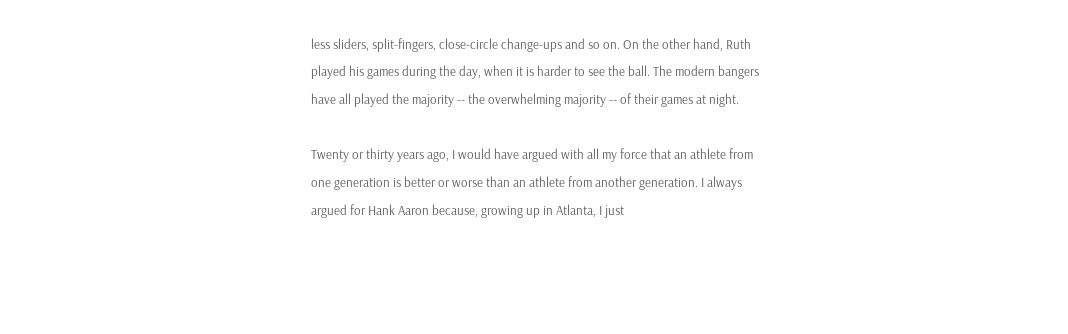less sliders, split-fingers, close-circle change-ups and so on. On the other hand, Ruth played his games during the day, when it is harder to see the ball. The modern bangers have all played the majority -- the overwhelming majority -- of their games at night.

Twenty or thirty years ago, I would have argued with all my force that an athlete from one generation is better or worse than an athlete from another generation. I always argued for Hank Aaron because, growing up in Atlanta, I just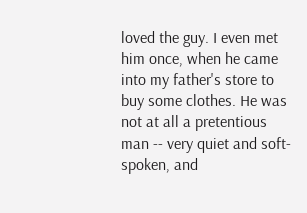loved the guy. I even met him once, when he came into my father's store to buy some clothes. He was not at all a pretentious man -- very quiet and soft-spoken, and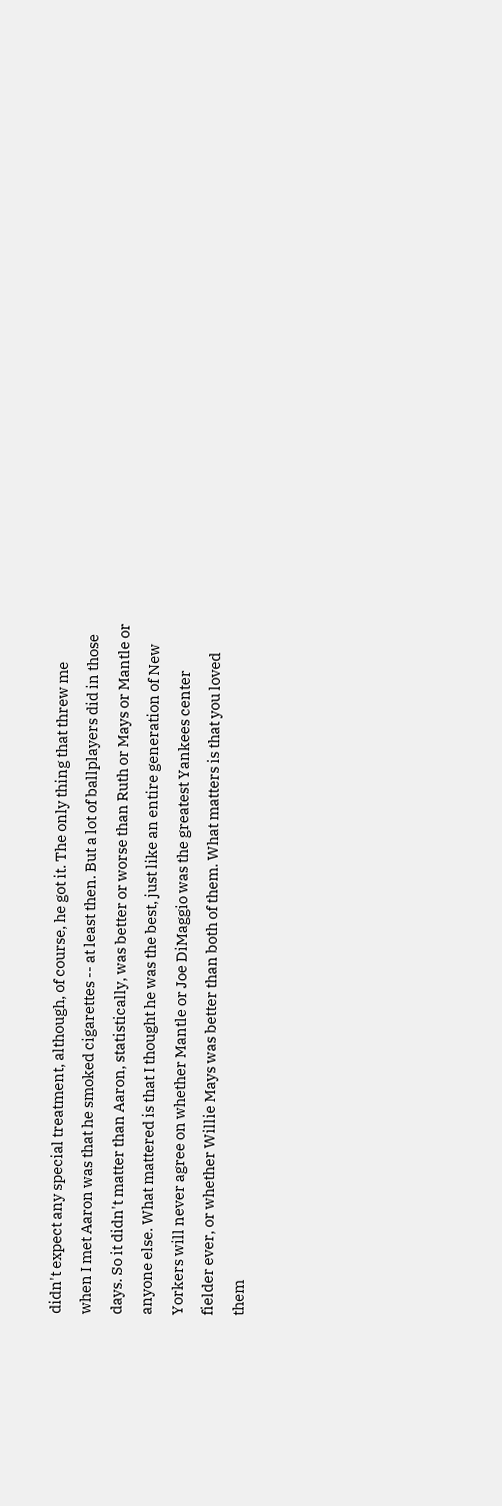didn't expect any special treatment, although, of course, he got it. The only thing that threw me when I met Aaron was that he smoked cigarettes -- at least then. But a lot of ballplayers did in those days. So it didn't matter than Aaron, statistically, was better or worse than Ruth or Mays or Mantle or anyone else. What mattered is that I thought he was the best, just like an entire generation of New Yorkers will never agree on whether Mantle or Joe DiMaggio was the greatest Yankees center fielder ever, or whether Willie Mays was better than both of them. What matters is that you loved them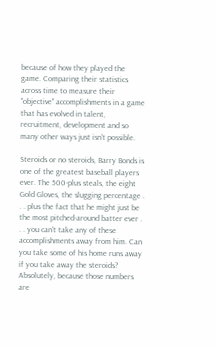because of how they played the game. Comparing their statistics across time to measure their "objective" accomplishments in a game that has evolved in talent, recruitment, development and so many other ways just isn't possible.

Steroids or no steroids, Barry Bonds is one of the greatest baseball players ever. The 500-plus steals, the eight Gold Gloves, the slugging percentage . . . plus the fact that he might just be the most pitched-around batter ever . . . you can't take any of these accomplishments away from him. Can you take some of his home runs away if you take away the steroids? Absolutely, because those numbers are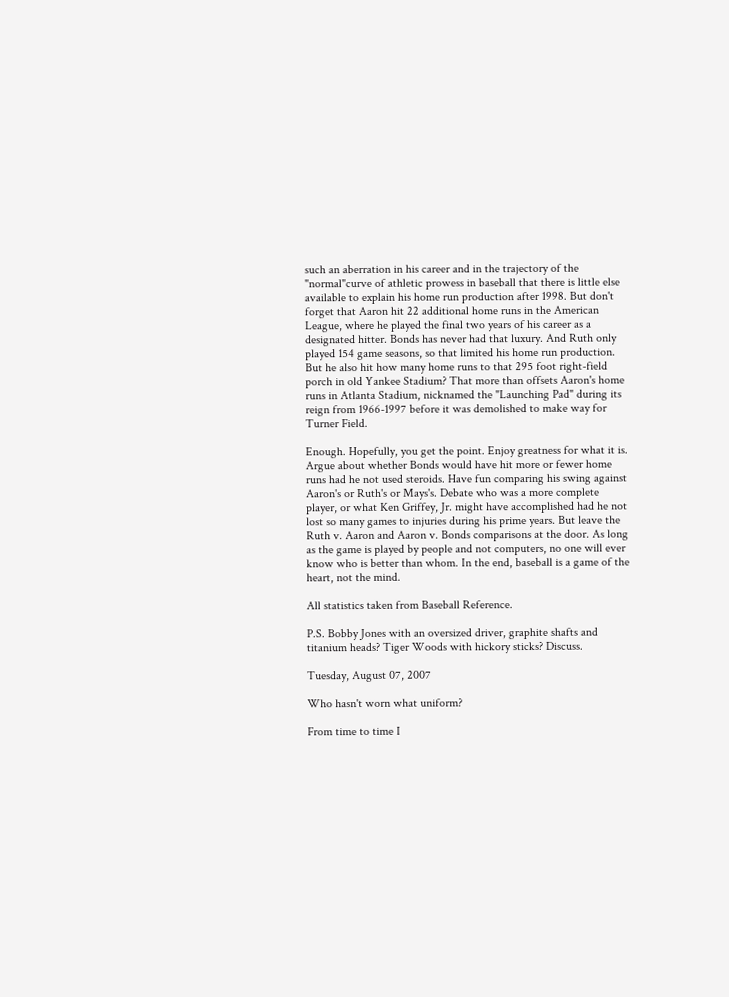such an aberration in his career and in the trajectory of the "normal"curve of athletic prowess in baseball that there is little else available to explain his home run production after 1998. But don't forget that Aaron hit 22 additional home runs in the American League, where he played the final two years of his career as a designated hitter. Bonds has never had that luxury. And Ruth only played 154 game seasons, so that limited his home run production. But he also hit how many home runs to that 295 foot right-field porch in old Yankee Stadium? That more than offsets Aaron's home runs in Atlanta Stadium, nicknamed the "Launching Pad" during its reign from 1966-1997 before it was demolished to make way for Turner Field.

Enough. Hopefully, you get the point. Enjoy greatness for what it is. Argue about whether Bonds would have hit more or fewer home runs had he not used steroids. Have fun comparing his swing against Aaron's or Ruth's or Mays's. Debate who was a more complete player, or what Ken Griffey, Jr. might have accomplished had he not lost so many games to injuries during his prime years. But leave the Ruth v. Aaron and Aaron v. Bonds comparisons at the door. As long as the game is played by people and not computers, no one will ever know who is better than whom. In the end, baseball is a game of the heart, not the mind.

All statistics taken from Baseball Reference.

P.S. Bobby Jones with an oversized driver, graphite shafts and titanium heads? Tiger Woods with hickory sticks? Discuss.

Tuesday, August 07, 2007

Who hasn't worn what uniform?

From time to time I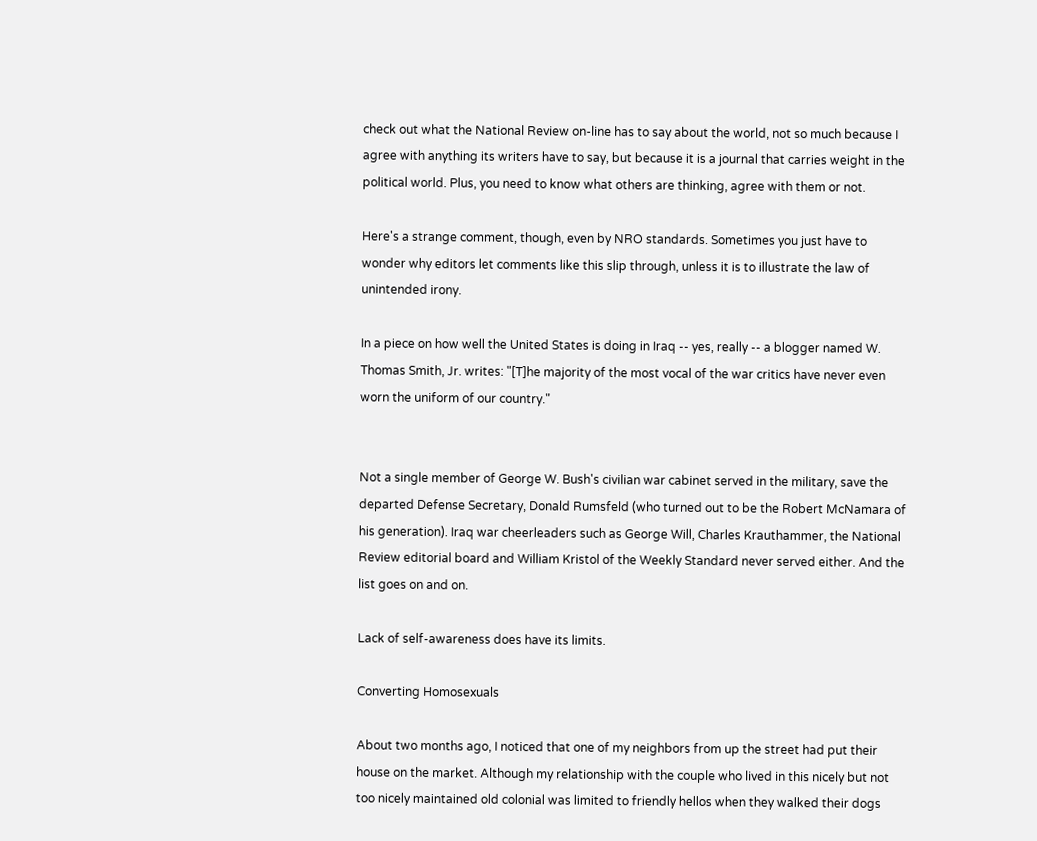check out what the National Review on-line has to say about the world, not so much because I agree with anything its writers have to say, but because it is a journal that carries weight in the political world. Plus, you need to know what others are thinking, agree with them or not.

Here's a strange comment, though, even by NRO standards. Sometimes you just have to wonder why editors let comments like this slip through, unless it is to illustrate the law of unintended irony.

In a piece on how well the United States is doing in Iraq -- yes, really -- a blogger named W. Thomas Smith, Jr. writes: "[T]he majority of the most vocal of the war critics have never even worn the uniform of our country."


Not a single member of George W. Bush's civilian war cabinet served in the military, save the departed Defense Secretary, Donald Rumsfeld (who turned out to be the Robert McNamara of his generation). Iraq war cheerleaders such as George Will, Charles Krauthammer, the National Review editorial board and William Kristol of the Weekly Standard never served either. And the list goes on and on.

Lack of self-awareness does have its limits.

Converting Homosexuals

About two months ago, I noticed that one of my neighbors from up the street had put their house on the market. Although my relationship with the couple who lived in this nicely but not too nicely maintained old colonial was limited to friendly hellos when they walked their dogs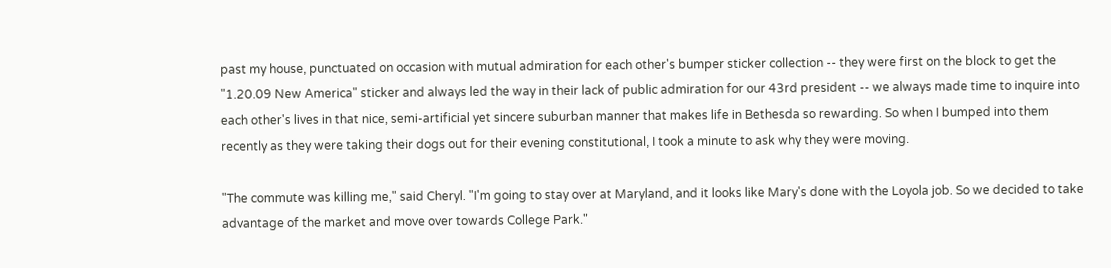past my house, punctuated on occasion with mutual admiration for each other's bumper sticker collection -- they were first on the block to get the "1.20.09 New America" sticker and always led the way in their lack of public admiration for our 43rd president -- we always made time to inquire into each other's lives in that nice, semi-artificial yet sincere suburban manner that makes life in Bethesda so rewarding. So when I bumped into them recently as they were taking their dogs out for their evening constitutional, I took a minute to ask why they were moving.

"The commute was killing me," said Cheryl. "I'm going to stay over at Maryland, and it looks like Mary's done with the Loyola job. So we decided to take advantage of the market and move over towards College Park."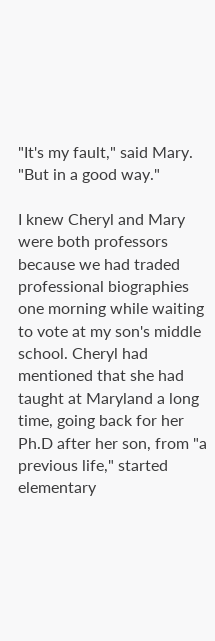"It's my fault," said Mary. "But in a good way."

I knew Cheryl and Mary were both professors because we had traded professional biographies one morning while waiting to vote at my son's middle school. Cheryl had mentioned that she had taught at Maryland a long time, going back for her Ph.D after her son, from "a previous life," started elementary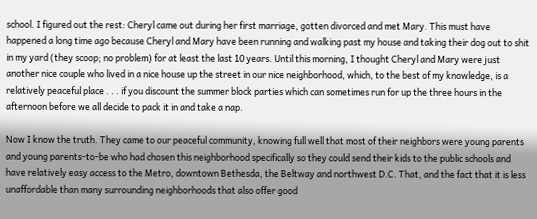school. I figured out the rest: Cheryl came out during her first marriage, gotten divorced and met Mary. This must have happened a long time ago because Cheryl and Mary have been running and walking past my house and taking their dog out to shit in my yard (they scoop; no problem) for at least the last 10 years. Until this morning, I thought Cheryl and Mary were just another nice couple who lived in a nice house up the street in our nice neighborhood, which, to the best of my knowledge, is a relatively peaceful place . . . if you discount the summer block parties which can sometimes run for up the three hours in the afternoon before we all decide to pack it in and take a nap.

Now I know the truth. They came to our peaceful community, knowing full well that most of their neighbors were young parents and young parents-to-be who had chosen this neighborhood specifically so they could send their kids to the public schools and have relatively easy access to the Metro, downtown Bethesda, the Beltway and northwest D.C. That, and the fact that it is less unaffordable than many surrounding neighborhoods that also offer good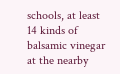schools, at least 14 kinds of balsamic vinegar at the nearby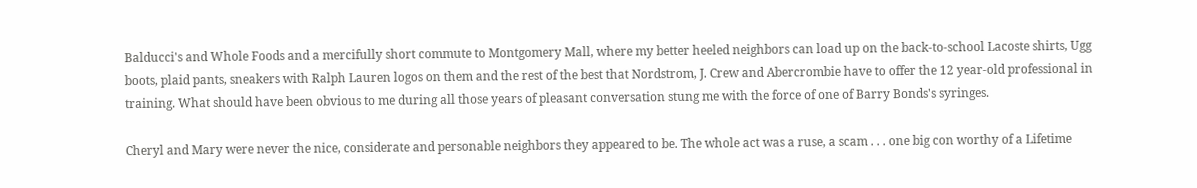Balducci's and Whole Foods and a mercifully short commute to Montgomery Mall, where my better heeled neighbors can load up on the back-to-school Lacoste shirts, Ugg boots, plaid pants, sneakers with Ralph Lauren logos on them and the rest of the best that Nordstrom, J. Crew and Abercrombie have to offer the 12 year-old professional in training. What should have been obvious to me during all those years of pleasant conversation stung me with the force of one of Barry Bonds's syringes.

Cheryl and Mary were never the nice, considerate and personable neighbors they appeared to be. The whole act was a ruse, a scam . . . one big con worthy of a Lifetime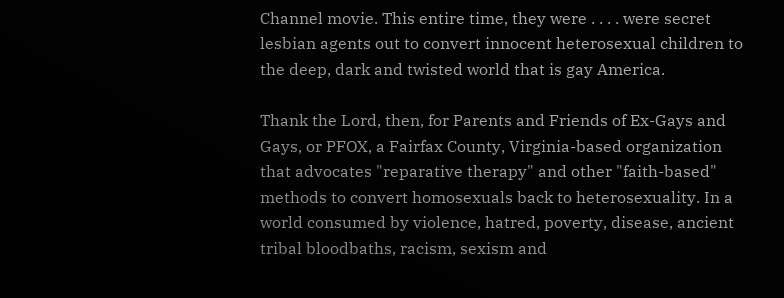Channel movie. This entire time, they were . . . . were secret lesbian agents out to convert innocent heterosexual children to the deep, dark and twisted world that is gay America.

Thank the Lord, then, for Parents and Friends of Ex-Gays and Gays, or PFOX, a Fairfax County, Virginia-based organization that advocates "reparative therapy" and other "faith-based" methods to convert homosexuals back to heterosexuality. In a world consumed by violence, hatred, poverty, disease, ancient tribal bloodbaths, racism, sexism and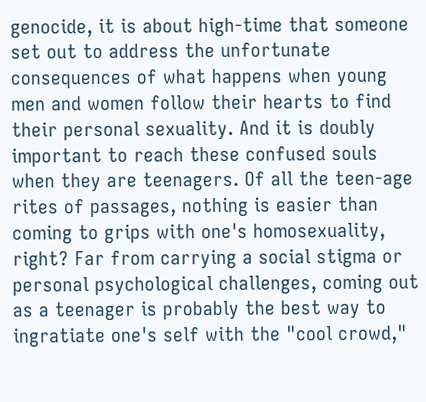genocide, it is about high-time that someone set out to address the unfortunate consequences of what happens when young men and women follow their hearts to find their personal sexuality. And it is doubly important to reach these confused souls when they are teenagers. Of all the teen-age rites of passages, nothing is easier than coming to grips with one's homosexuality, right? Far from carrying a social stigma or personal psychological challenges, coming out as a teenager is probably the best way to ingratiate one's self with the "cool crowd,"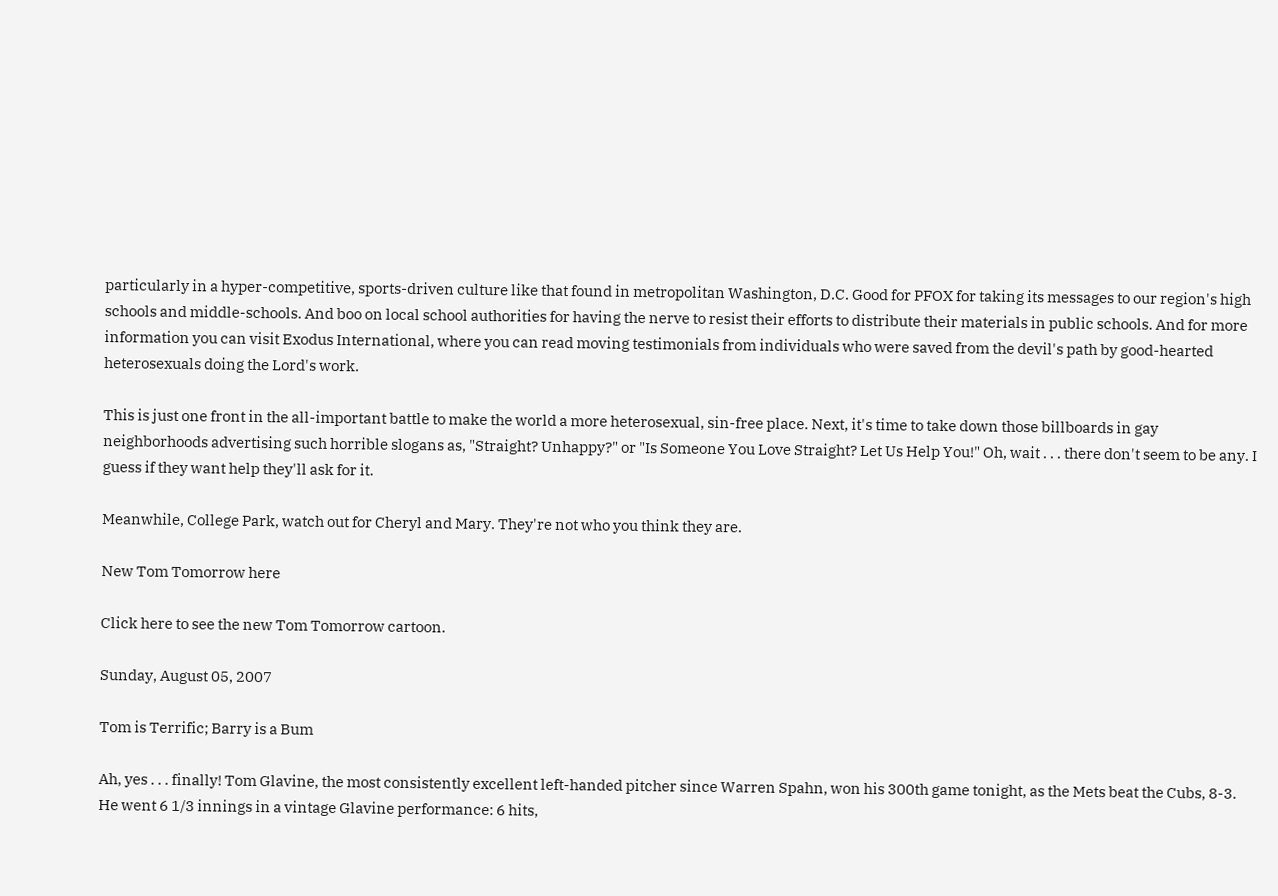particularly in a hyper-competitive, sports-driven culture like that found in metropolitan Washington, D.C. Good for PFOX for taking its messages to our region's high schools and middle-schools. And boo on local school authorities for having the nerve to resist their efforts to distribute their materials in public schools. And for more information you can visit Exodus International, where you can read moving testimonials from individuals who were saved from the devil's path by good-hearted heterosexuals doing the Lord's work.

This is just one front in the all-important battle to make the world a more heterosexual, sin-free place. Next, it's time to take down those billboards in gay neighborhoods advertising such horrible slogans as, "Straight? Unhappy?" or "Is Someone You Love Straight? Let Us Help You!" Oh, wait . . . there don't seem to be any. I guess if they want help they'll ask for it.

Meanwhile, College Park, watch out for Cheryl and Mary. They're not who you think they are.

New Tom Tomorrow here

Click here to see the new Tom Tomorrow cartoon.

Sunday, August 05, 2007

Tom is Terrific; Barry is a Bum

Ah, yes . . . finally! Tom Glavine, the most consistently excellent left-handed pitcher since Warren Spahn, won his 300th game tonight, as the Mets beat the Cubs, 8-3. He went 6 1/3 innings in a vintage Glavine performance: 6 hits,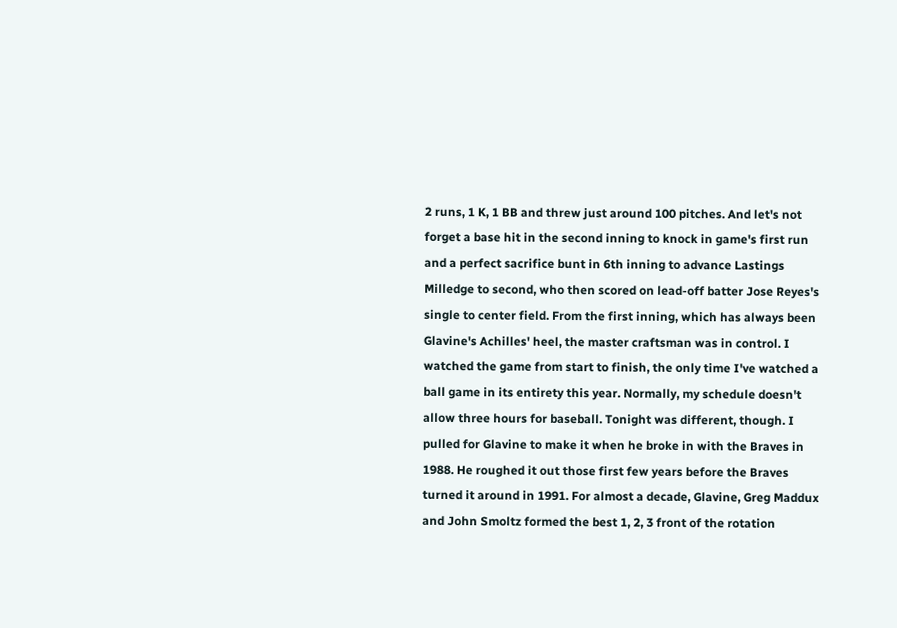2 runs, 1 K, 1 BB and threw just around 100 pitches. And let's not forget a base hit in the second inning to knock in game's first run and a perfect sacrifice bunt in 6th inning to advance Lastings Milledge to second, who then scored on lead-off batter Jose Reyes's single to center field. From the first inning, which has always been Glavine's Achilles' heel, the master craftsman was in control. I watched the game from start to finish, the only time I've watched a ball game in its entirety this year. Normally, my schedule doesn't allow three hours for baseball. Tonight was different, though. I pulled for Glavine to make it when he broke in with the Braves in 1988. He roughed it out those first few years before the Braves turned it around in 1991. For almost a decade, Glavine, Greg Maddux and John Smoltz formed the best 1, 2, 3 front of the rotation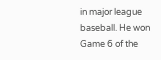in major league baseball. He won Game 6 of the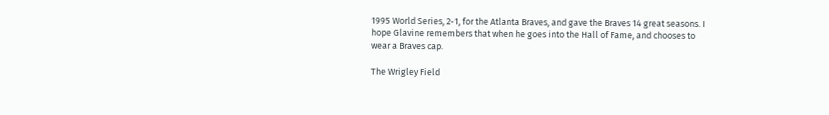1995 World Series, 2-1, for the Atlanta Braves, and gave the Braves 14 great seasons. I hope Glavine remembers that when he goes into the Hall of Fame, and chooses to wear a Braves cap.

The Wrigley Field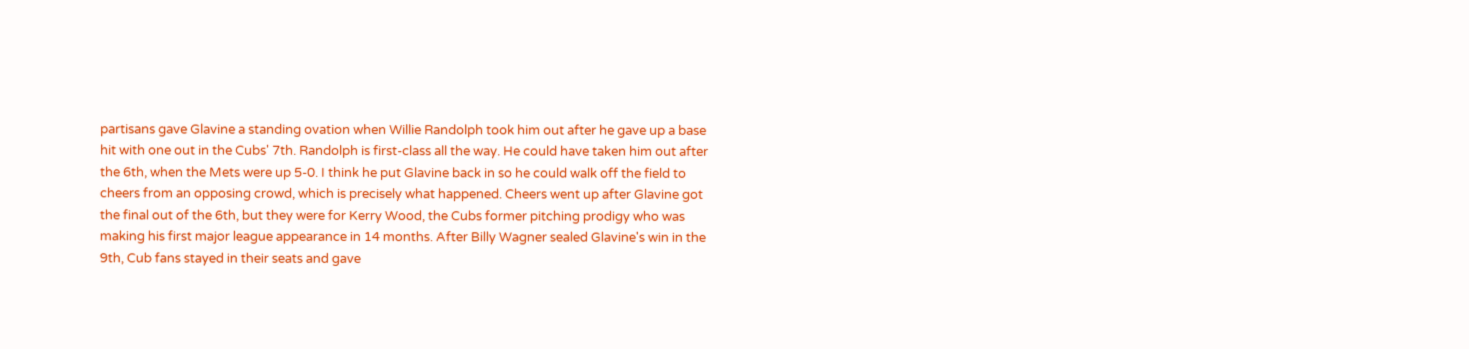partisans gave Glavine a standing ovation when Willie Randolph took him out after he gave up a base hit with one out in the Cubs' 7th. Randolph is first-class all the way. He could have taken him out after the 6th, when the Mets were up 5-0. I think he put Glavine back in so he could walk off the field to cheers from an opposing crowd, which is precisely what happened. Cheers went up after Glavine got the final out of the 6th, but they were for Kerry Wood, the Cubs former pitching prodigy who was making his first major league appearance in 14 months. After Billy Wagner sealed Glavine's win in the 9th, Cub fans stayed in their seats and gave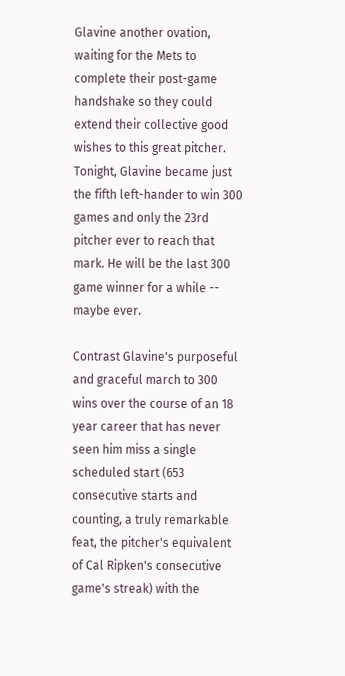Glavine another ovation, waiting for the Mets to complete their post-game handshake so they could extend their collective good wishes to this great pitcher. Tonight, Glavine became just the fifth left-hander to win 300 games and only the 23rd pitcher ever to reach that mark. He will be the last 300 game winner for a while -- maybe ever.

Contrast Glavine's purposeful and graceful march to 300 wins over the course of an 18 year career that has never seen him miss a single scheduled start (653 consecutive starts and counting, a truly remarkable feat, the pitcher's equivalent of Cal Ripken's consecutive game's streak) with the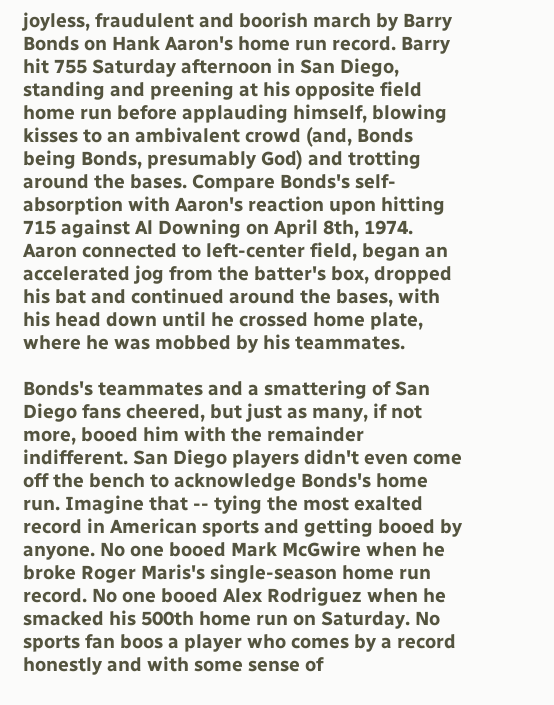joyless, fraudulent and boorish march by Barry Bonds on Hank Aaron's home run record. Barry hit 755 Saturday afternoon in San Diego, standing and preening at his opposite field home run before applauding himself, blowing kisses to an ambivalent crowd (and, Bonds being Bonds, presumably God) and trotting around the bases. Compare Bonds's self-absorption with Aaron's reaction upon hitting 715 against Al Downing on April 8th, 1974. Aaron connected to left-center field, began an accelerated jog from the batter's box, dropped his bat and continued around the bases, with his head down until he crossed home plate, where he was mobbed by his teammates.

Bonds's teammates and a smattering of San Diego fans cheered, but just as many, if not more, booed him with the remainder indifferent. San Diego players didn't even come off the bench to acknowledge Bonds's home run. Imagine that -- tying the most exalted record in American sports and getting booed by anyone. No one booed Mark McGwire when he broke Roger Maris's single-season home run record. No one booed Alex Rodriguez when he smacked his 500th home run on Saturday. No sports fan boos a player who comes by a record honestly and with some sense of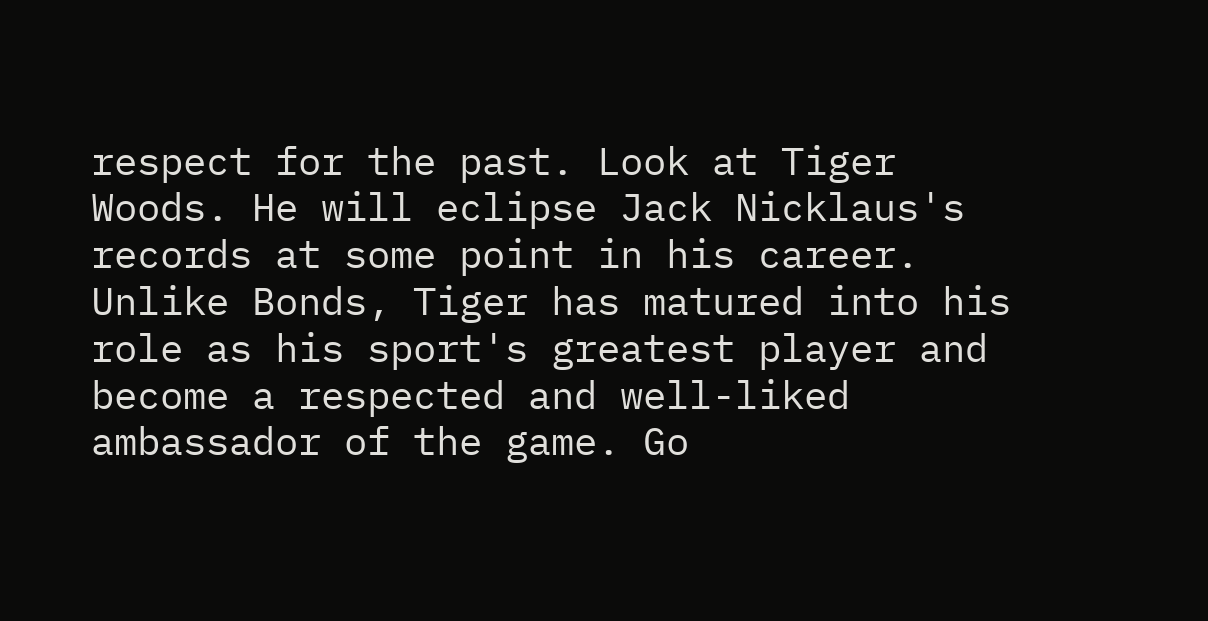respect for the past. Look at Tiger Woods. He will eclipse Jack Nicklaus's records at some point in his career. Unlike Bonds, Tiger has matured into his role as his sport's greatest player and become a respected and well-liked ambassador of the game. Go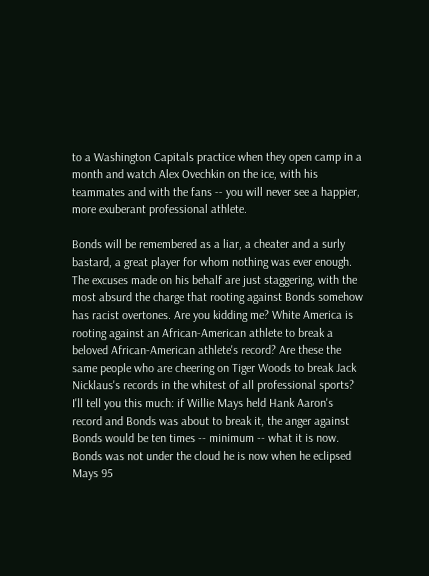to a Washington Capitals practice when they open camp in a month and watch Alex Ovechkin on the ice, with his teammates and with the fans -- you will never see a happier, more exuberant professional athlete.

Bonds will be remembered as a liar, a cheater and a surly bastard, a great player for whom nothing was ever enough. The excuses made on his behalf are just staggering, with the most absurd the charge that rooting against Bonds somehow has racist overtones. Are you kidding me? White America is rooting against an African-American athlete to break a beloved African-American athlete's record? Are these the same people who are cheering on Tiger Woods to break Jack Nicklaus's records in the whitest of all professional sports? I'll tell you this much: if Willie Mays held Hank Aaron's record and Bonds was about to break it, the anger against Bonds would be ten times -- minimum -- what it is now. Bonds was not under the cloud he is now when he eclipsed Mays 95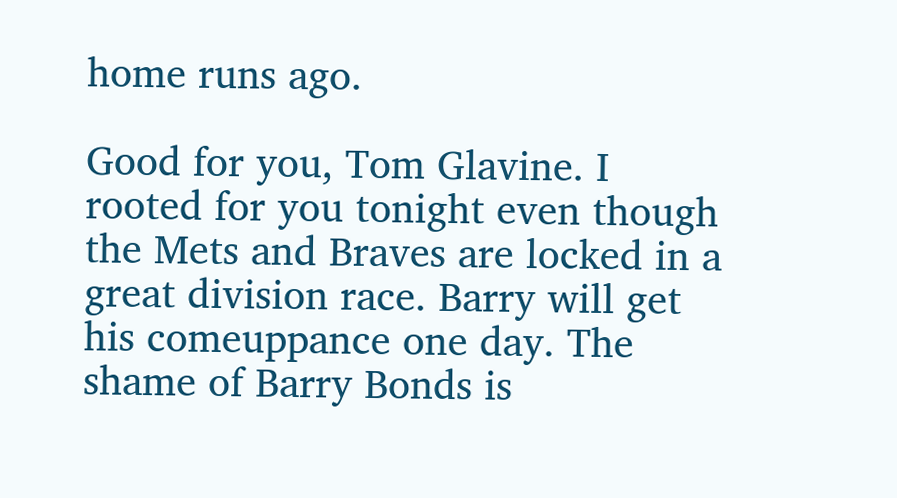home runs ago.

Good for you, Tom Glavine. I rooted for you tonight even though the Mets and Braves are locked in a great division race. Barry will get his comeuppance one day. The shame of Barry Bonds is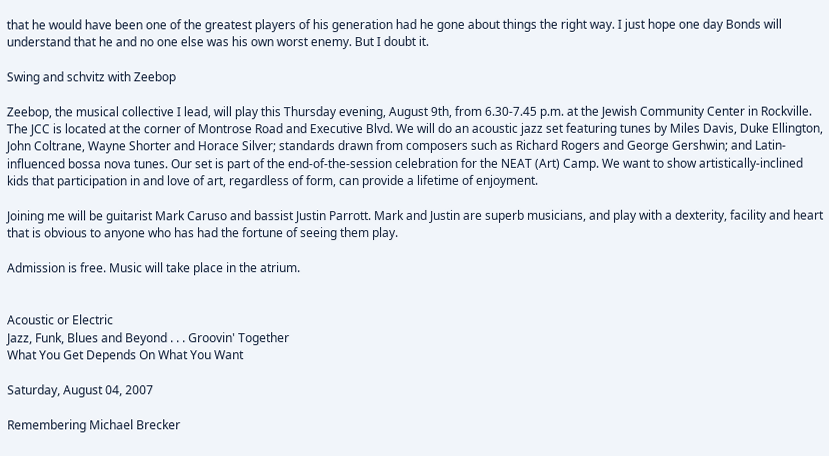that he would have been one of the greatest players of his generation had he gone about things the right way. I just hope one day Bonds will understand that he and no one else was his own worst enemy. But I doubt it.

Swing and schvitz with Zeebop

Zeebop, the musical collective I lead, will play this Thursday evening, August 9th, from 6.30-7.45 p.m. at the Jewish Community Center in Rockville. The JCC is located at the corner of Montrose Road and Executive Blvd. We will do an acoustic jazz set featuring tunes by Miles Davis, Duke Ellington, John Coltrane, Wayne Shorter and Horace Silver; standards drawn from composers such as Richard Rogers and George Gershwin; and Latin-influenced bossa nova tunes. Our set is part of the end-of-the-session celebration for the NEAT (Art) Camp. We want to show artistically-inclined kids that participation in and love of art, regardless of form, can provide a lifetime of enjoyment.

Joining me will be guitarist Mark Caruso and bassist Justin Parrott. Mark and Justin are superb musicians, and play with a dexterity, facility and heart that is obvious to anyone who has had the fortune of seeing them play.

Admission is free. Music will take place in the atrium.


Acoustic or Electric
Jazz, Funk, Blues and Beyond . . . Groovin' Together
What You Get Depends On What You Want

Saturday, August 04, 2007

Remembering Michael Brecker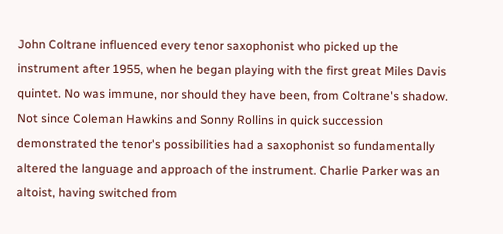John Coltrane influenced every tenor saxophonist who picked up the instrument after 1955, when he began playing with the first great Miles Davis quintet. No was immune, nor should they have been, from Coltrane's shadow. Not since Coleman Hawkins and Sonny Rollins in quick succession demonstrated the tenor's possibilities had a saxophonist so fundamentally altered the language and approach of the instrument. Charlie Parker was an altoist, having switched from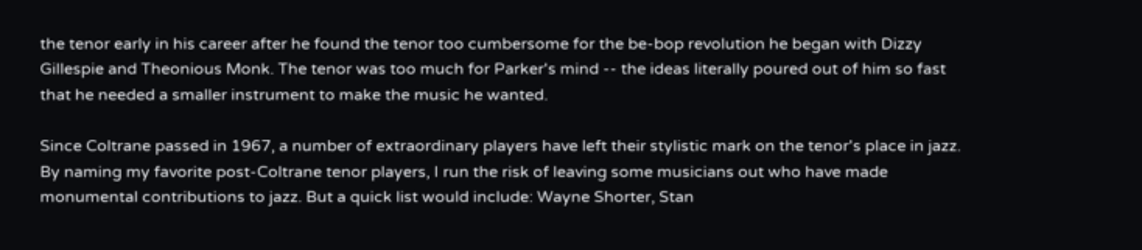the tenor early in his career after he found the tenor too cumbersome for the be-bop revolution he began with Dizzy Gillespie and Theonious Monk. The tenor was too much for Parker's mind -- the ideas literally poured out of him so fast that he needed a smaller instrument to make the music he wanted.

Since Coltrane passed in 1967, a number of extraordinary players have left their stylistic mark on the tenor's place in jazz. By naming my favorite post-Coltrane tenor players, I run the risk of leaving some musicians out who have made monumental contributions to jazz. But a quick list would include: Wayne Shorter, Stan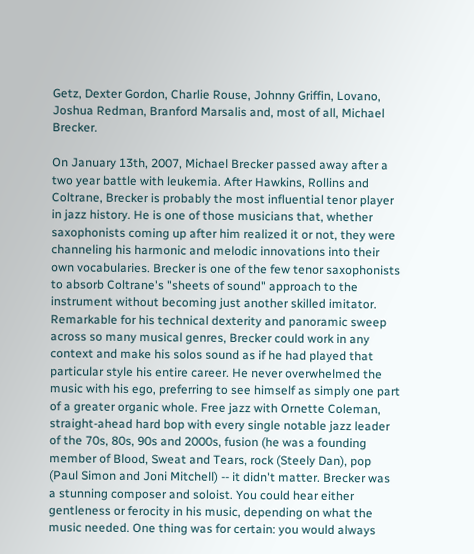Getz, Dexter Gordon, Charlie Rouse, Johnny Griffin, Lovano, Joshua Redman, Branford Marsalis and, most of all, Michael Brecker.

On January 13th, 2007, Michael Brecker passed away after a two year battle with leukemia. After Hawkins, Rollins and Coltrane, Brecker is probably the most influential tenor player in jazz history. He is one of those musicians that, whether saxophonists coming up after him realized it or not, they were channeling his harmonic and melodic innovations into their own vocabularies. Brecker is one of the few tenor saxophonists to absorb Coltrane's "sheets of sound" approach to the instrument without becoming just another skilled imitator. Remarkable for his technical dexterity and panoramic sweep across so many musical genres, Brecker could work in any context and make his solos sound as if he had played that particular style his entire career. He never overwhelmed the music with his ego, preferring to see himself as simply one part of a greater organic whole. Free jazz with Ornette Coleman, straight-ahead hard bop with every single notable jazz leader of the 70s, 80s, 90s and 2000s, fusion (he was a founding member of Blood, Sweat and Tears, rock (Steely Dan), pop (Paul Simon and Joni Mitchell) -- it didn't matter. Brecker was a stunning composer and soloist. You could hear either gentleness or ferocity in his music, depending on what the music needed. One thing was for certain: you would always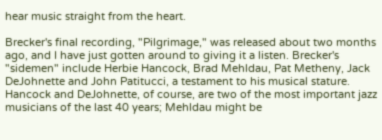hear music straight from the heart.

Brecker's final recording, "Pilgrimage," was released about two months ago, and I have just gotten around to giving it a listen. Brecker's "sidemen" include Herbie Hancock, Brad Mehldau, Pat Metheny, Jack DeJohnette and John Patitucci, a testament to his musical stature. Hancock and DeJohnette, of course, are two of the most important jazz musicians of the last 40 years; Mehldau might be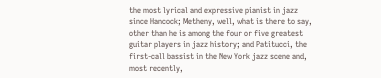the most lyrical and expressive pianist in jazz since Hancock; Metheny, well, what is there to say, other than he is among the four or five greatest guitar players in jazz history; and Patitucci, the first-call bassist in the New York jazz scene and, most recently,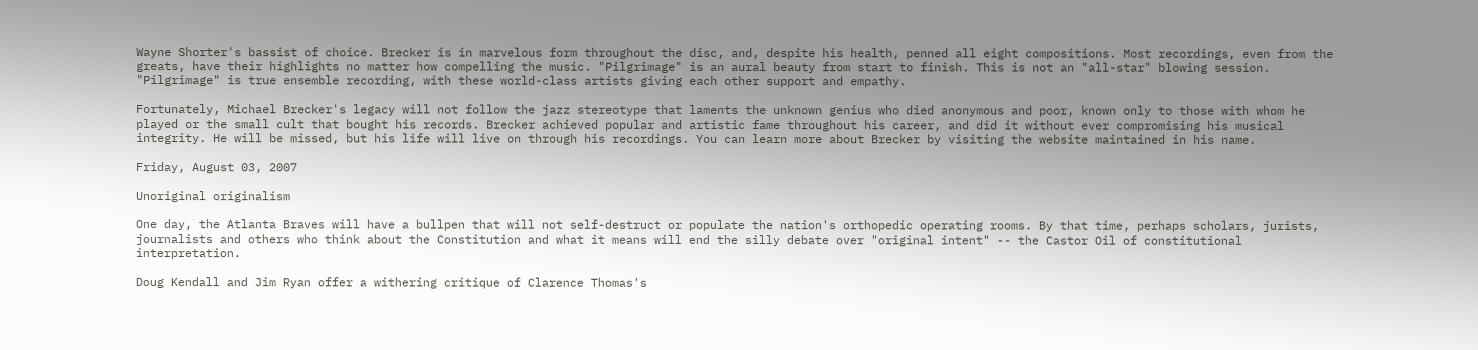Wayne Shorter's bassist of choice. Brecker is in marvelous form throughout the disc, and, despite his health, penned all eight compositions. Most recordings, even from the greats, have their highlights no matter how compelling the music. "Pilgrimage" is an aural beauty from start to finish. This is not an "all-star" blowing session. "Pilgrimage" is true ensemble recording, with these world-class artists giving each other support and empathy.

Fortunately, Michael Brecker's legacy will not follow the jazz stereotype that laments the unknown genius who died anonymous and poor, known only to those with whom he played or the small cult that bought his records. Brecker achieved popular and artistic fame throughout his career, and did it without ever compromising his musical integrity. He will be missed, but his life will live on through his recordings. You can learn more about Brecker by visiting the website maintained in his name.

Friday, August 03, 2007

Unoriginal originalism

One day, the Atlanta Braves will have a bullpen that will not self-destruct or populate the nation's orthopedic operating rooms. By that time, perhaps scholars, jurists, journalists and others who think about the Constitution and what it means will end the silly debate over "original intent" -- the Castor Oil of constitutional interpretation.

Doug Kendall and Jim Ryan offer a withering critique of Clarence Thomas's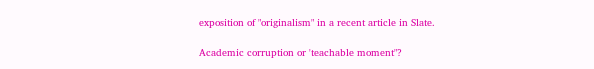exposition of "originalism" in a recent article in Slate.

Academic corruption or 'teachable moment"?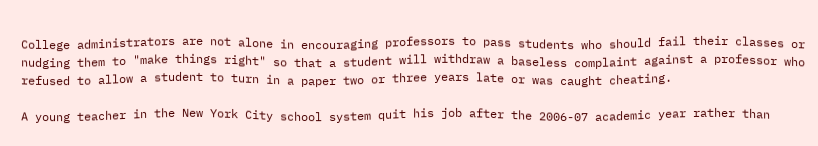College administrators are not alone in encouraging professors to pass students who should fail their classes or nudging them to "make things right" so that a student will withdraw a baseless complaint against a professor who refused to allow a student to turn in a paper two or three years late or was caught cheating.

A young teacher in the New York City school system quit his job after the 2006-07 academic year rather than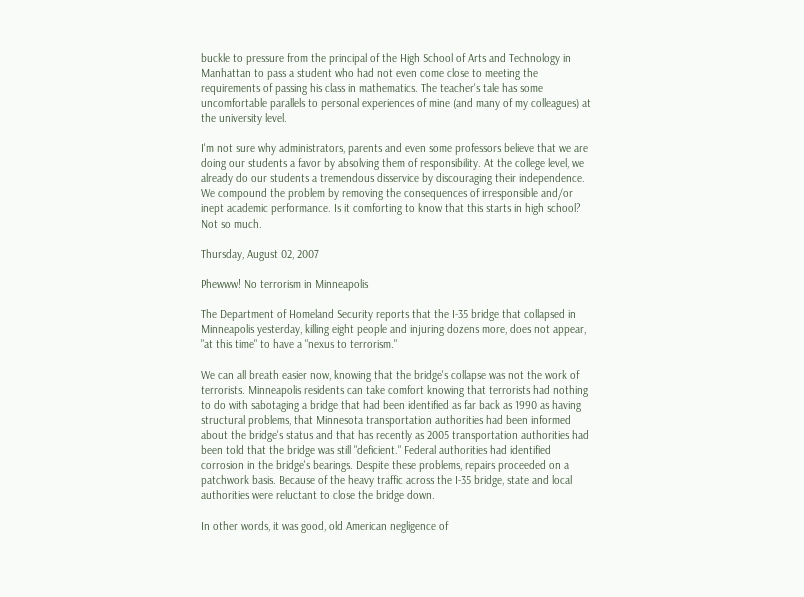buckle to pressure from the principal of the High School of Arts and Technology in Manhattan to pass a student who had not even come close to meeting the requirements of passing his class in mathematics. The teacher's tale has some uncomfortable parallels to personal experiences of mine (and many of my colleagues) at the university level.

I'm not sure why administrators, parents and even some professors believe that we are doing our students a favor by absolving them of responsibility. At the college level, we already do our students a tremendous disservice by discouraging their independence. We compound the problem by removing the consequences of irresponsible and/or inept academic performance. Is it comforting to know that this starts in high school? Not so much.

Thursday, August 02, 2007

Phewww! No terrorism in Minneapolis

The Department of Homeland Security reports that the I-35 bridge that collapsed in Minneapolis yesterday, killing eight people and injuring dozens more, does not appear, "at this time" to have a "nexus to terrorism."

We can all breath easier now, knowing that the bridge's collapse was not the work of terrorists. Minneapolis residents can take comfort knowing that terrorists had nothing to do with sabotaging a bridge that had been identified as far back as 1990 as having structural problems, that Minnesota transportation authorities had been informed about the bridge's status and that has recently as 2005 transportation authorities had been told that the bridge was still "deficient." Federal authorities had identified corrosion in the bridge's bearings. Despite these problems, repairs proceeded on a patchwork basis. Because of the heavy traffic across the I-35 bridge, state and local authorities were reluctant to close the bridge down.

In other words, it was good, old American negligence of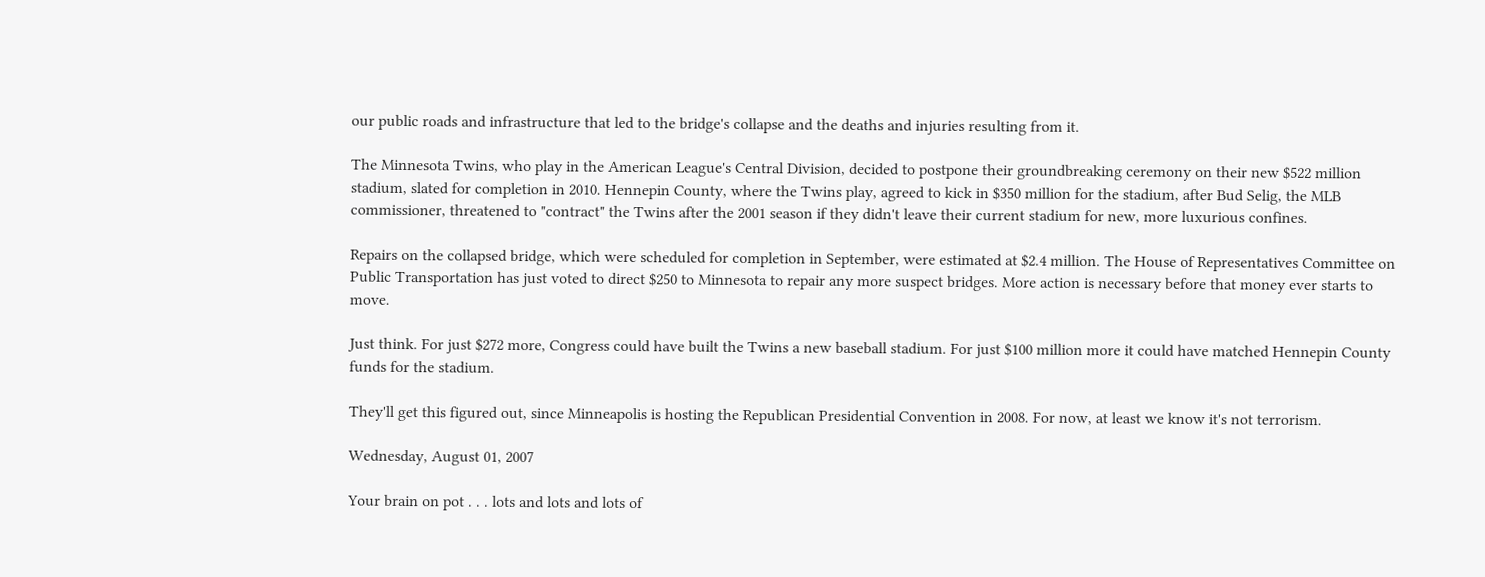our public roads and infrastructure that led to the bridge's collapse and the deaths and injuries resulting from it.

The Minnesota Twins, who play in the American League's Central Division, decided to postpone their groundbreaking ceremony on their new $522 million stadium, slated for completion in 2010. Hennepin County, where the Twins play, agreed to kick in $350 million for the stadium, after Bud Selig, the MLB commissioner, threatened to "contract" the Twins after the 2001 season if they didn't leave their current stadium for new, more luxurious confines.

Repairs on the collapsed bridge, which were scheduled for completion in September, were estimated at $2.4 million. The House of Representatives Committee on Public Transportation has just voted to direct $250 to Minnesota to repair any more suspect bridges. More action is necessary before that money ever starts to move.

Just think. For just $272 more, Congress could have built the Twins a new baseball stadium. For just $100 million more it could have matched Hennepin County funds for the stadium.

They'll get this figured out, since Minneapolis is hosting the Republican Presidential Convention in 2008. For now, at least we know it's not terrorism.

Wednesday, August 01, 2007

Your brain on pot . . . lots and lots and lots of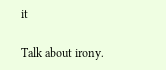it

Talk about irony.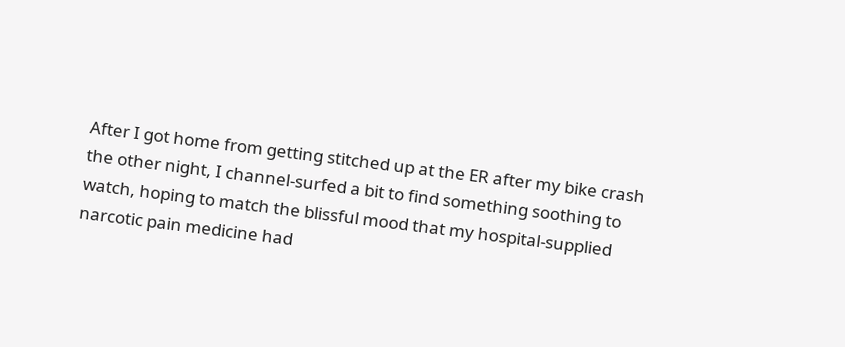After I got home from getting stitched up at the ER after my bike crash the other night, I channel-surfed a bit to find something soothing to watch, hoping to match the blissful mood that my hospital-supplied narcotic pain medicine had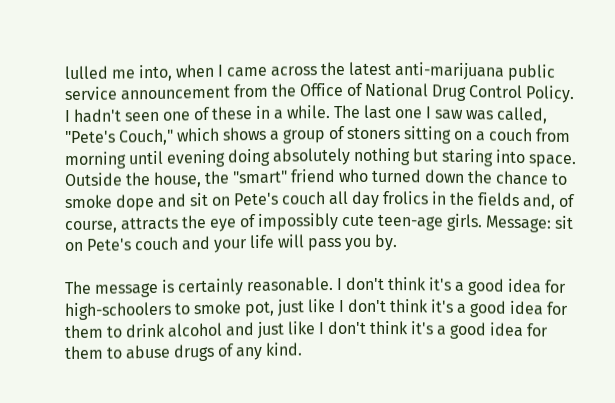lulled me into, when I came across the latest anti-marijuana public service announcement from the Office of National Drug Control Policy. I hadn't seen one of these in a while. The last one I saw was called, "Pete's Couch," which shows a group of stoners sitting on a couch from morning until evening doing absolutely nothing but staring into space. Outside the house, the "smart" friend who turned down the chance to smoke dope and sit on Pete's couch all day frolics in the fields and, of course, attracts the eye of impossibly cute teen-age girls. Message: sit on Pete's couch and your life will pass you by.

The message is certainly reasonable. I don't think it's a good idea for high-schoolers to smoke pot, just like I don't think it's a good idea for them to drink alcohol and just like I don't think it's a good idea for them to abuse drugs of any kind.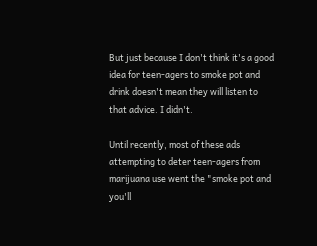But just because I don't think it's a good idea for teen-agers to smoke pot and drink doesn't mean they will listen to that advice. I didn't.

Until recently, most of these ads attempting to deter teen-agers from marijuana use went the "smoke pot and you'll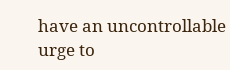have an uncontrollable urge to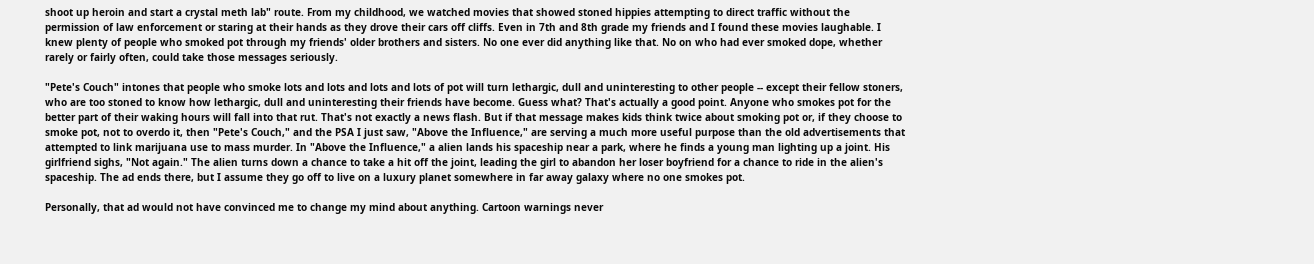shoot up heroin and start a crystal meth lab" route. From my childhood, we watched movies that showed stoned hippies attempting to direct traffic without the permission of law enforcement or staring at their hands as they drove their cars off cliffs. Even in 7th and 8th grade my friends and I found these movies laughable. I knew plenty of people who smoked pot through my friends' older brothers and sisters. No one ever did anything like that. No on who had ever smoked dope, whether rarely or fairly often, could take those messages seriously.

"Pete's Couch" intones that people who smoke lots and lots and lots and lots of pot will turn lethargic, dull and uninteresting to other people -- except their fellow stoners, who are too stoned to know how lethargic, dull and uninteresting their friends have become. Guess what? That's actually a good point. Anyone who smokes pot for the better part of their waking hours will fall into that rut. That's not exactly a news flash. But if that message makes kids think twice about smoking pot or, if they choose to smoke pot, not to overdo it, then "Pete's Couch," and the PSA I just saw, "Above the Influence," are serving a much more useful purpose than the old advertisements that attempted to link marijuana use to mass murder. In "Above the Influence," a alien lands his spaceship near a park, where he finds a young man lighting up a joint. His girlfriend sighs, "Not again." The alien turns down a chance to take a hit off the joint, leading the girl to abandon her loser boyfriend for a chance to ride in the alien's spaceship. The ad ends there, but I assume they go off to live on a luxury planet somewhere in far away galaxy where no one smokes pot.

Personally, that ad would not have convinced me to change my mind about anything. Cartoon warnings never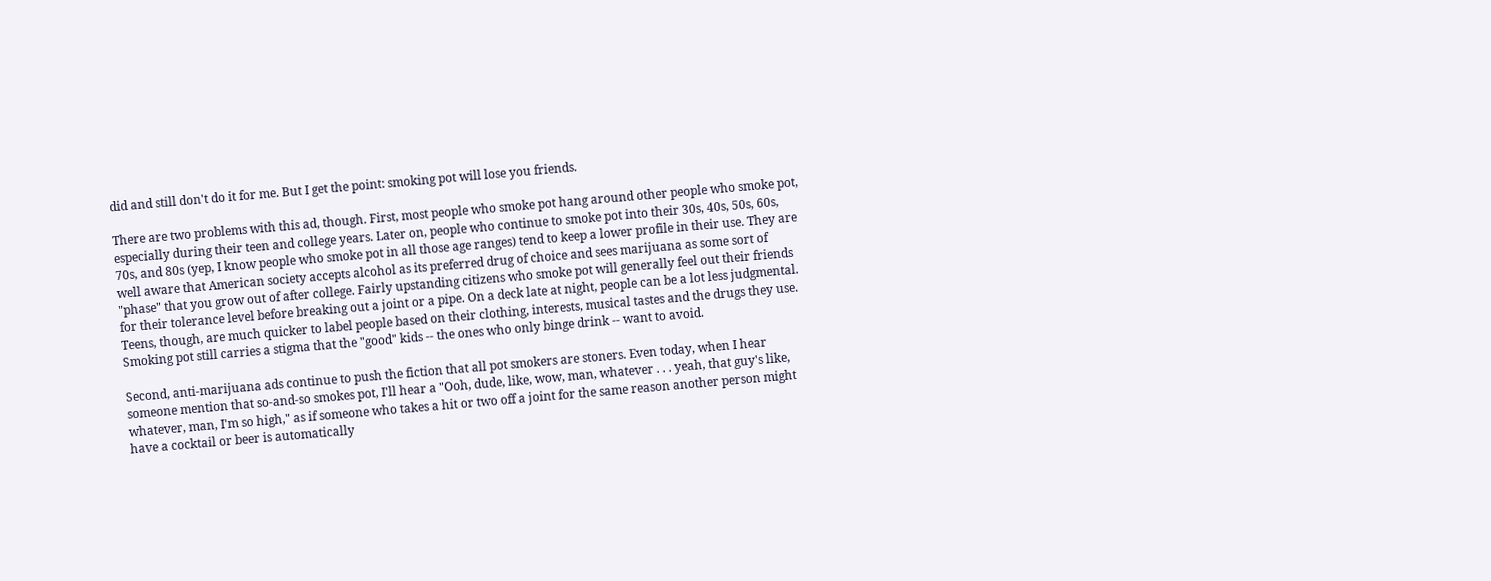did and still don't do it for me. But I get the point: smoking pot will lose you friends.

There are two problems with this ad, though. First, most people who smoke pot hang around other people who smoke pot, especially during their teen and college years. Later on, people who continue to smoke pot into their 30s, 40s, 50s, 60s, 70s, and 80s (yep, I know people who smoke pot in all those age ranges) tend to keep a lower profile in their use. They are well aware that American society accepts alcohol as its preferred drug of choice and sees marijuana as some sort of "phase" that you grow out of after college. Fairly upstanding citizens who smoke pot will generally feel out their friends for their tolerance level before breaking out a joint or a pipe. On a deck late at night, people can be a lot less judgmental. Teens, though, are much quicker to label people based on their clothing, interests, musical tastes and the drugs they use. Smoking pot still carries a stigma that the "good" kids -- the ones who only binge drink -- want to avoid.

Second, anti-marijuana ads continue to push the fiction that all pot smokers are stoners. Even today, when I hear someone mention that so-and-so smokes pot, I'll hear a "Ooh, dude, like, wow, man, whatever . . . yeah, that guy's like, whatever, man, I'm so high," as if someone who takes a hit or two off a joint for the same reason another person might have a cocktail or beer is automatically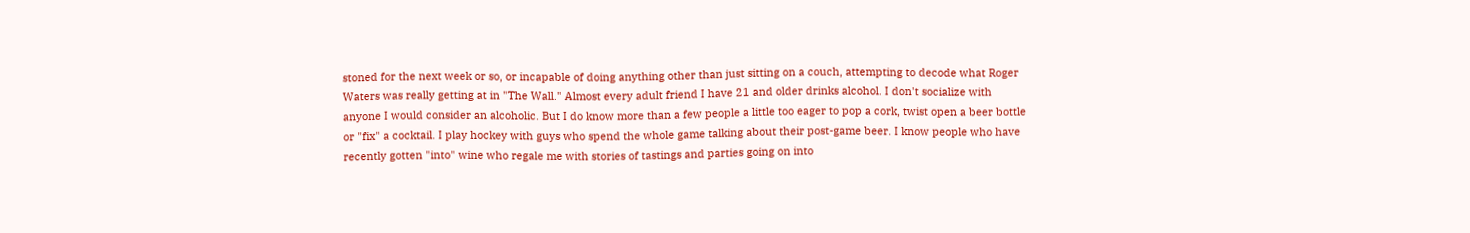stoned for the next week or so, or incapable of doing anything other than just sitting on a couch, attempting to decode what Roger Waters was really getting at in "The Wall." Almost every adult friend I have 21 and older drinks alcohol. I don't socialize with anyone I would consider an alcoholic. But I do know more than a few people a little too eager to pop a cork, twist open a beer bottle or "fix" a cocktail. I play hockey with guys who spend the whole game talking about their post-game beer. I know people who have recently gotten "into" wine who regale me with stories of tastings and parties going on into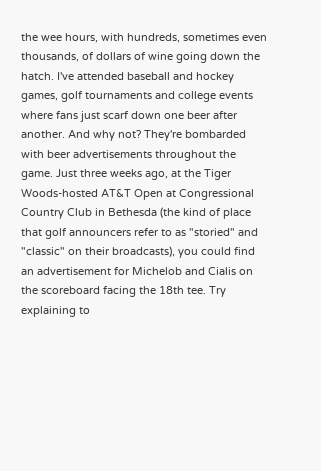the wee hours, with hundreds, sometimes even thousands, of dollars of wine going down the hatch. I've attended baseball and hockey games, golf tournaments and college events where fans just scarf down one beer after another. And why not? They're bombarded with beer advertisements throughout the game. Just three weeks ago, at the Tiger Woods-hosted AT&T Open at Congressional Country Club in Bethesda (the kind of place that golf announcers refer to as "storied" and "classic" on their broadcasts), you could find an advertisement for Michelob and Cialis on the scoreboard facing the 18th tee. Try explaining to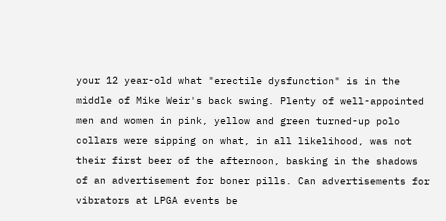your 12 year-old what "erectile dysfunction" is in the middle of Mike Weir's back swing. Plenty of well-appointed men and women in pink, yellow and green turned-up polo collars were sipping on what, in all likelihood, was not their first beer of the afternoon, basking in the shadows of an advertisement for boner pills. Can advertisements for vibrators at LPGA events be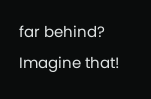far behind? Imagine that!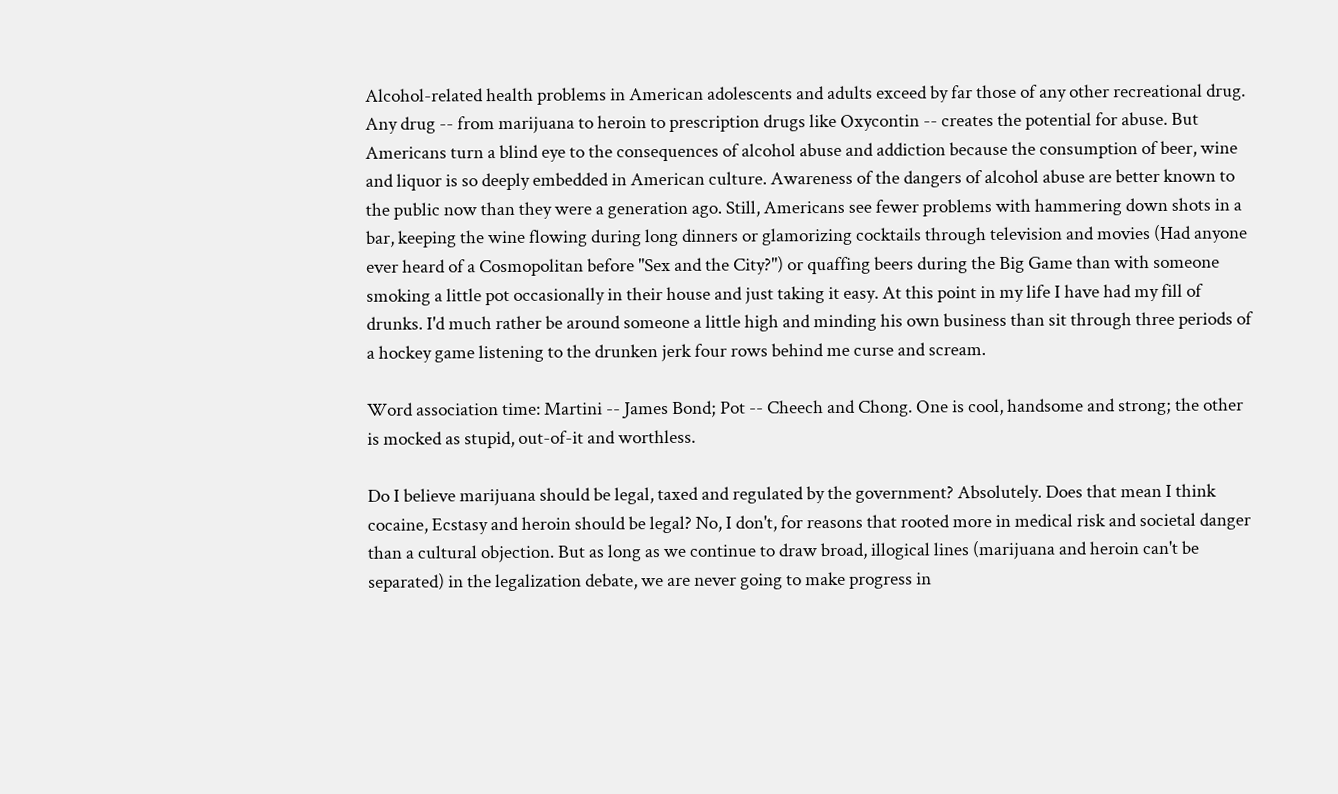Alcohol-related health problems in American adolescents and adults exceed by far those of any other recreational drug. Any drug -- from marijuana to heroin to prescription drugs like Oxycontin -- creates the potential for abuse. But Americans turn a blind eye to the consequences of alcohol abuse and addiction because the consumption of beer, wine and liquor is so deeply embedded in American culture. Awareness of the dangers of alcohol abuse are better known to the public now than they were a generation ago. Still, Americans see fewer problems with hammering down shots in a bar, keeping the wine flowing during long dinners or glamorizing cocktails through television and movies (Had anyone ever heard of a Cosmopolitan before "Sex and the City?") or quaffing beers during the Big Game than with someone smoking a little pot occasionally in their house and just taking it easy. At this point in my life I have had my fill of drunks. I'd much rather be around someone a little high and minding his own business than sit through three periods of a hockey game listening to the drunken jerk four rows behind me curse and scream.

Word association time: Martini -- James Bond; Pot -- Cheech and Chong. One is cool, handsome and strong; the other is mocked as stupid, out-of-it and worthless.

Do I believe marijuana should be legal, taxed and regulated by the government? Absolutely. Does that mean I think cocaine, Ecstasy and heroin should be legal? No, I don't, for reasons that rooted more in medical risk and societal danger than a cultural objection. But as long as we continue to draw broad, illogical lines (marijuana and heroin can't be separated) in the legalization debate, we are never going to make progress in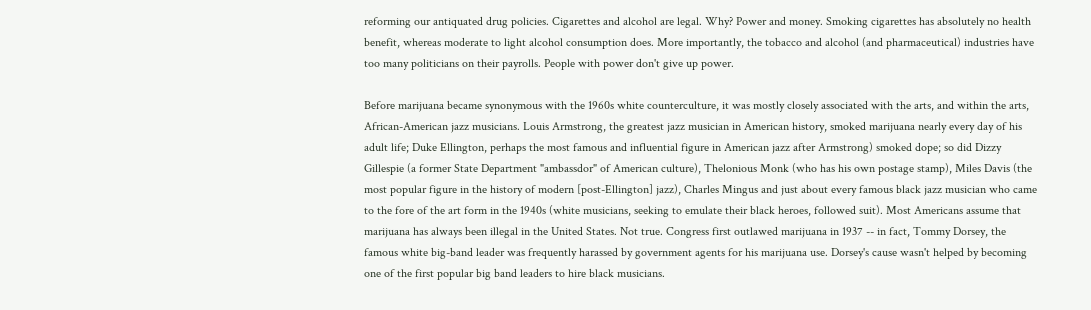reforming our antiquated drug policies. Cigarettes and alcohol are legal. Why? Power and money. Smoking cigarettes has absolutely no health benefit, whereas moderate to light alcohol consumption does. More importantly, the tobacco and alcohol (and pharmaceutical) industries have too many politicians on their payrolls. People with power don't give up power.

Before marijuana became synonymous with the 1960s white counterculture, it was mostly closely associated with the arts, and within the arts, African-American jazz musicians. Louis Armstrong, the greatest jazz musician in American history, smoked marijuana nearly every day of his adult life; Duke Ellington, perhaps the most famous and influential figure in American jazz after Armstrong) smoked dope; so did Dizzy Gillespie (a former State Department "ambassdor" of American culture), Thelonious Monk (who has his own postage stamp), Miles Davis (the most popular figure in the history of modern [post-Ellington] jazz), Charles Mingus and just about every famous black jazz musician who came to the fore of the art form in the 1940s (white musicians, seeking to emulate their black heroes, followed suit). Most Americans assume that marijuana has always been illegal in the United States. Not true. Congress first outlawed marijuana in 1937 -- in fact, Tommy Dorsey, the famous white big-band leader was frequently harassed by government agents for his marijuana use. Dorsey's cause wasn't helped by becoming one of the first popular big band leaders to hire black musicians.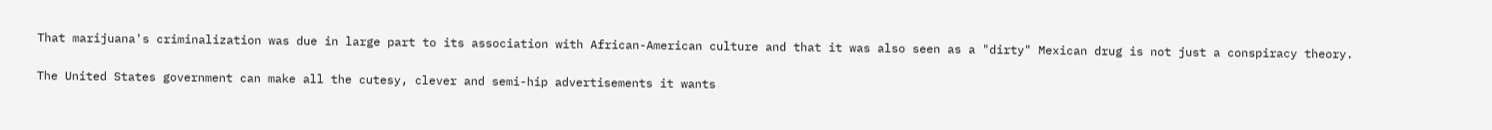That marijuana's criminalization was due in large part to its association with African-American culture and that it was also seen as a "dirty" Mexican drug is not just a conspiracy theory.

The United States government can make all the cutesy, clever and semi-hip advertisements it wants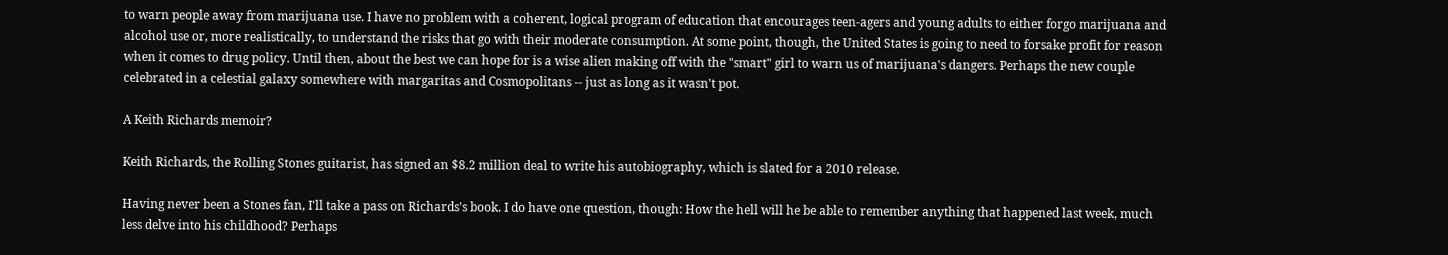to warn people away from marijuana use. I have no problem with a coherent, logical program of education that encourages teen-agers and young adults to either forgo marijuana and alcohol use or, more realistically, to understand the risks that go with their moderate consumption. At some point, though, the United States is going to need to forsake profit for reason when it comes to drug policy. Until then, about the best we can hope for is a wise alien making off with the "smart" girl to warn us of marijuana's dangers. Perhaps the new couple celebrated in a celestial galaxy somewhere with margaritas and Cosmopolitans -- just as long as it wasn't pot.

A Keith Richards memoir?

Keith Richards, the Rolling Stones guitarist, has signed an $8.2 million deal to write his autobiography, which is slated for a 2010 release.

Having never been a Stones fan, I'll take a pass on Richards's book. I do have one question, though: How the hell will he be able to remember anything that happened last week, much less delve into his childhood? Perhaps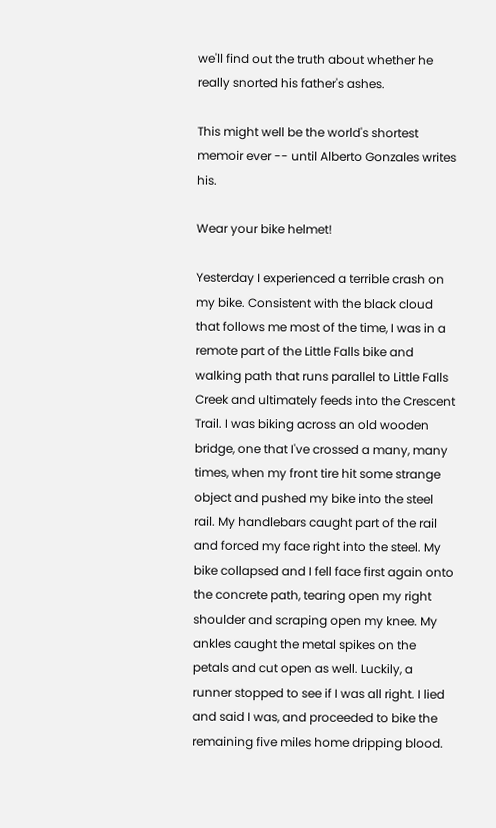we'll find out the truth about whether he really snorted his father's ashes.

This might well be the world's shortest memoir ever -- until Alberto Gonzales writes his.

Wear your bike helmet!

Yesterday I experienced a terrible crash on my bike. Consistent with the black cloud that follows me most of the time, I was in a remote part of the Little Falls bike and walking path that runs parallel to Little Falls Creek and ultimately feeds into the Crescent Trail. I was biking across an old wooden bridge, one that I've crossed a many, many times, when my front tire hit some strange object and pushed my bike into the steel rail. My handlebars caught part of the rail and forced my face right into the steel. My bike collapsed and I fell face first again onto the concrete path, tearing open my right shoulder and scraping open my knee. My ankles caught the metal spikes on the petals and cut open as well. Luckily, a runner stopped to see if I was all right. I lied and said I was, and proceeded to bike the remaining five miles home dripping blood.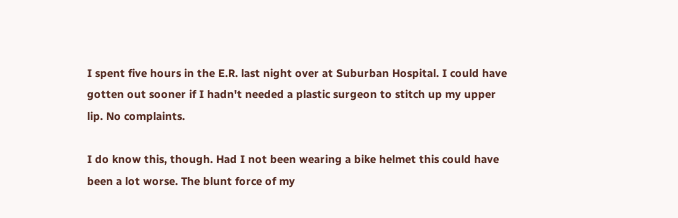I spent five hours in the E.R. last night over at Suburban Hospital. I could have gotten out sooner if I hadn't needed a plastic surgeon to stitch up my upper lip. No complaints.

I do know this, though. Had I not been wearing a bike helmet this could have been a lot worse. The blunt force of my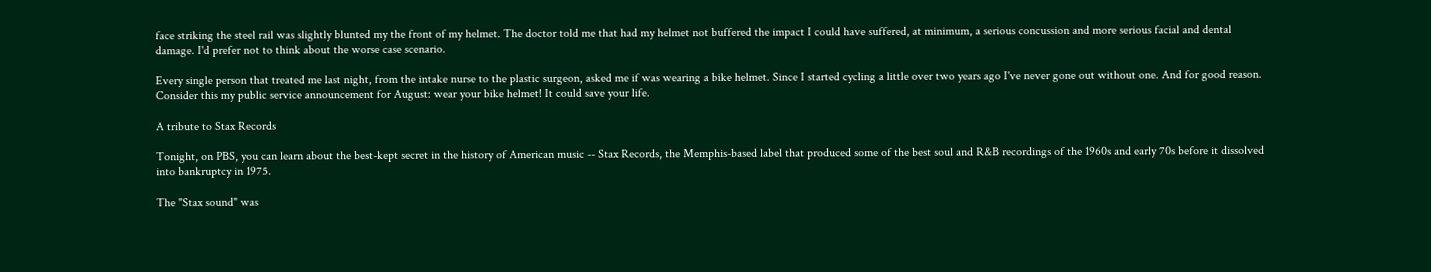face striking the steel rail was slightly blunted my the front of my helmet. The doctor told me that had my helmet not buffered the impact I could have suffered, at minimum, a serious concussion and more serious facial and dental damage. I'd prefer not to think about the worse case scenario.

Every single person that treated me last night, from the intake nurse to the plastic surgeon, asked me if was wearing a bike helmet. Since I started cycling a little over two years ago I've never gone out without one. And for good reason. Consider this my public service announcement for August: wear your bike helmet! It could save your life.

A tribute to Stax Records

Tonight, on PBS, you can learn about the best-kept secret in the history of American music -- Stax Records, the Memphis-based label that produced some of the best soul and R&B recordings of the 1960s and early 70s before it dissolved into bankruptcy in 1975.

The "Stax sound" was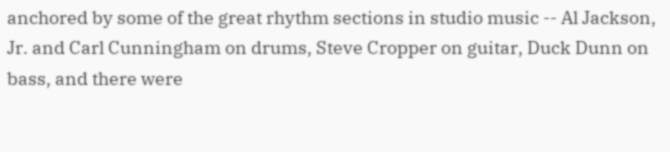anchored by some of the great rhythm sections in studio music -- Al Jackson, Jr. and Carl Cunningham on drums, Steve Cropper on guitar, Duck Dunn on bass, and there were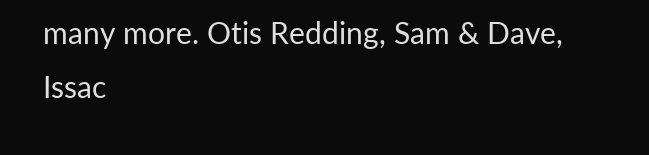many more. Otis Redding, Sam & Dave, Issac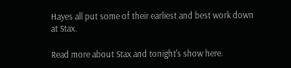Hayes all put some of their earliest and best work down at Stax.

Read more about Stax and tonight's show here.